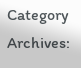Category Archives: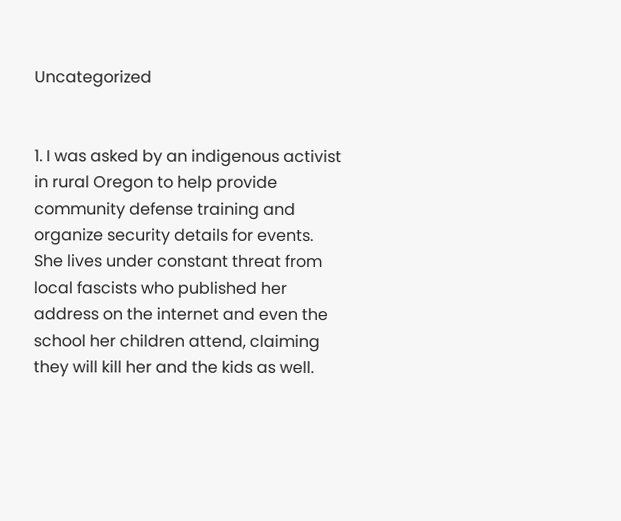Uncategorized


1. I was asked by an indigenous activist in rural Oregon to help provide community defense training and organize security details for events. She lives under constant threat from local fascists who published her address on the internet and even the school her children attend, claiming they will kill her and the kids as well.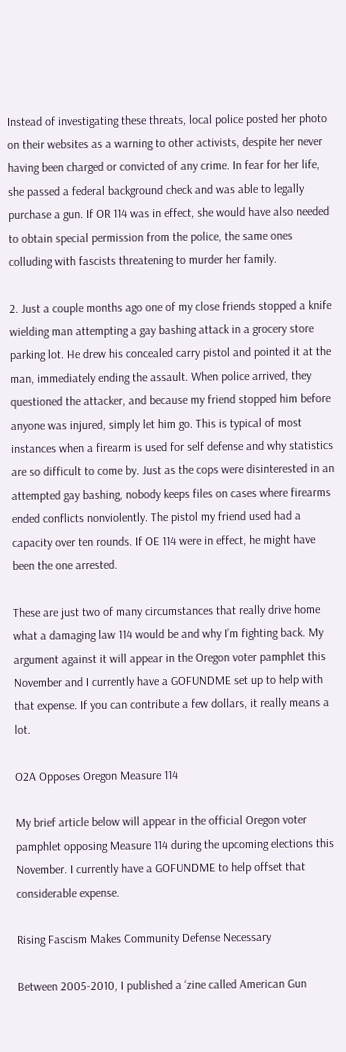Instead of investigating these threats, local police posted her photo on their websites as a warning to other activists, despite her never having been charged or convicted of any crime. In fear for her life, she passed a federal background check and was able to legally purchase a gun. If OR 114 was in effect, she would have also needed to obtain special permission from the police, the same ones colluding with fascists threatening to murder her family.

2. Just a couple months ago one of my close friends stopped a knife wielding man attempting a gay bashing attack in a grocery store parking lot. He drew his concealed carry pistol and pointed it at the man, immediately ending the assault. When police arrived, they questioned the attacker, and because my friend stopped him before anyone was injured, simply let him go. This is typical of most instances when a firearm is used for self defense and why statistics are so difficult to come by. Just as the cops were disinterested in an attempted gay bashing, nobody keeps files on cases where firearms ended conflicts nonviolently. The pistol my friend used had a capacity over ten rounds. If OE 114 were in effect, he might have been the one arrested.

These are just two of many circumstances that really drive home what a damaging law 114 would be and why I’m fighting back. My argument against it will appear in the Oregon voter pamphlet this November and I currently have a GOFUNDME set up to help with that expense. If you can contribute a few dollars, it really means a lot.

O2A Opposes Oregon Measure 114

My brief article below will appear in the official Oregon voter pamphlet opposing Measure 114 during the upcoming elections this November. I currently have a GOFUNDME to help offset that considerable expense.

Rising Fascism Makes Community Defense Necessary

Between 2005-2010, I published a ‘zine called American Gun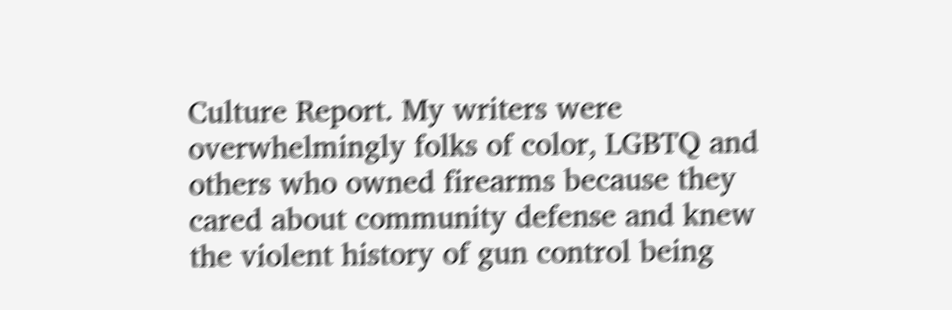Culture Report. My writers were overwhelmingly folks of color, LGBTQ and others who owned firearms because they cared about community defense and knew the violent history of gun control being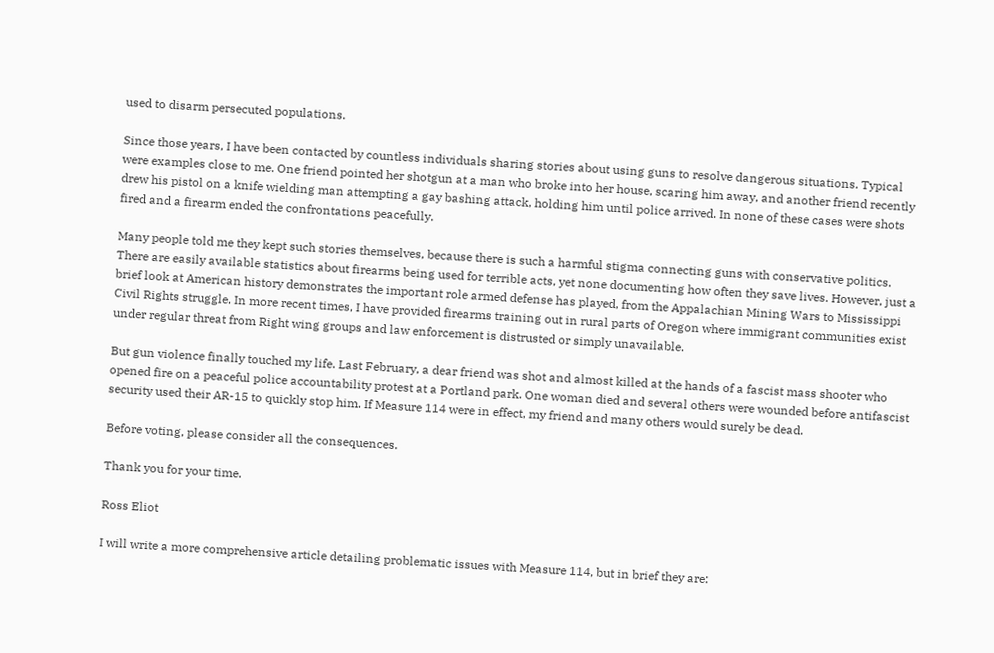used to disarm persecuted populations.

Since those years, I have been contacted by countless individuals sharing stories about using guns to resolve dangerous situations. Typical were examples close to me. One friend pointed her shotgun at a man who broke into her house, scaring him away, and another friend recently drew his pistol on a knife wielding man attempting a gay bashing attack, holding him until police arrived. In none of these cases were shots fired and a firearm ended the confrontations peacefully.

Many people told me they kept such stories themselves, because there is such a harmful stigma connecting guns with conservative politics. There are easily available statistics about firearms being used for terrible acts, yet none documenting how often they save lives. However, just a brief look at American history demonstrates the important role armed defense has played, from the Appalachian Mining Wars to Mississippi Civil Rights struggle. In more recent times, I have provided firearms training out in rural parts of Oregon where immigrant communities exist under regular threat from Right wing groups and law enforcement is distrusted or simply unavailable.

But gun violence finally touched my life. Last February, a dear friend was shot and almost killed at the hands of a fascist mass shooter who opened fire on a peaceful police accountability protest at a Portland park. One woman died and several others were wounded before antifascist security used their AR-15 to quickly stop him. If Measure 114 were in effect, my friend and many others would surely be dead.

Before voting, please consider all the consequences.

Thank you for your time.

Ross Eliot

I will write a more comprehensive article detailing problematic issues with Measure 114, but in brief they are: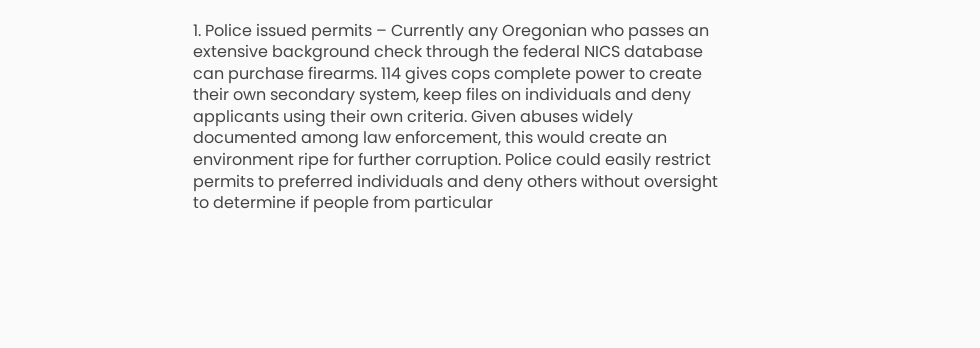1. Police issued permits – Currently any Oregonian who passes an extensive background check through the federal NICS database can purchase firearms. 114 gives cops complete power to create their own secondary system, keep files on individuals and deny applicants using their own criteria. Given abuses widely documented among law enforcement, this would create an environment ripe for further corruption. Police could easily restrict permits to preferred individuals and deny others without oversight to determine if people from particular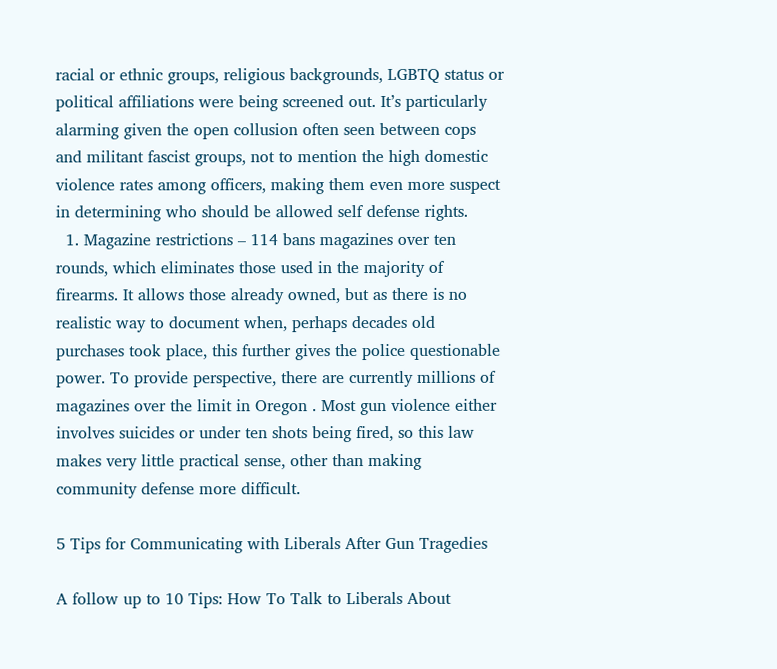racial or ethnic groups, religious backgrounds, LGBTQ status or political affiliations were being screened out. It’s particularly alarming given the open collusion often seen between cops and militant fascist groups, not to mention the high domestic violence rates among officers, making them even more suspect in determining who should be allowed self defense rights.
  1. Magazine restrictions – 114 bans magazines over ten rounds, which eliminates those used in the majority of firearms. It allows those already owned, but as there is no realistic way to document when, perhaps decades old purchases took place, this further gives the police questionable power. To provide perspective, there are currently millions of magazines over the limit in Oregon . Most gun violence either involves suicides or under ten shots being fired, so this law makes very little practical sense, other than making community defense more difficult.

5 Tips for Communicating with Liberals After Gun Tragedies

A follow up to 10 Tips: How To Talk to Liberals About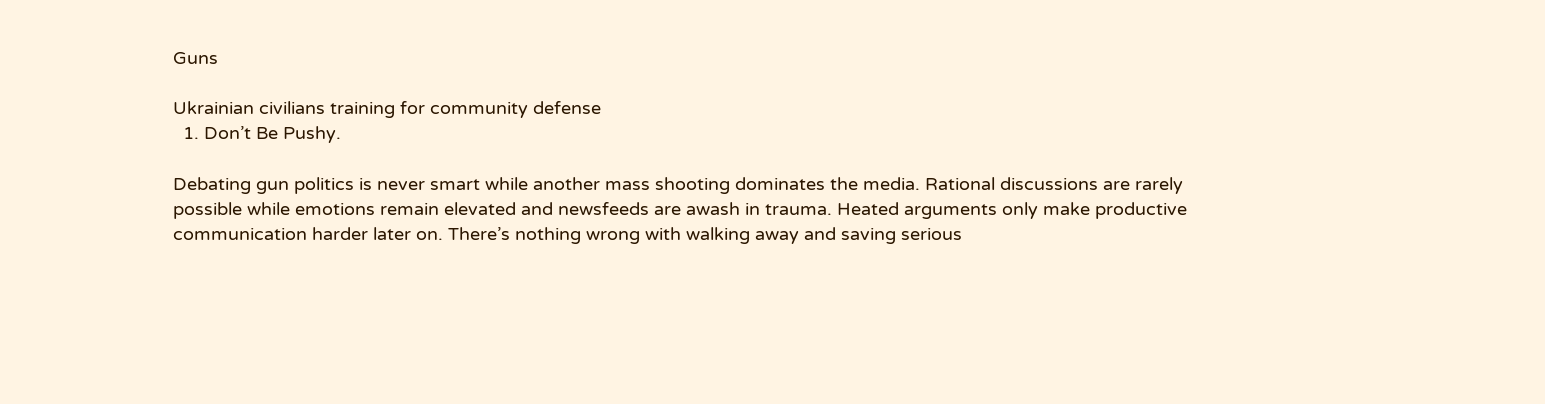Guns

Ukrainian civilians training for community defense
  1. Don’t Be Pushy.

Debating gun politics is never smart while another mass shooting dominates the media. Rational discussions are rarely possible while emotions remain elevated and newsfeeds are awash in trauma. Heated arguments only make productive communication harder later on. There’s nothing wrong with walking away and saving serious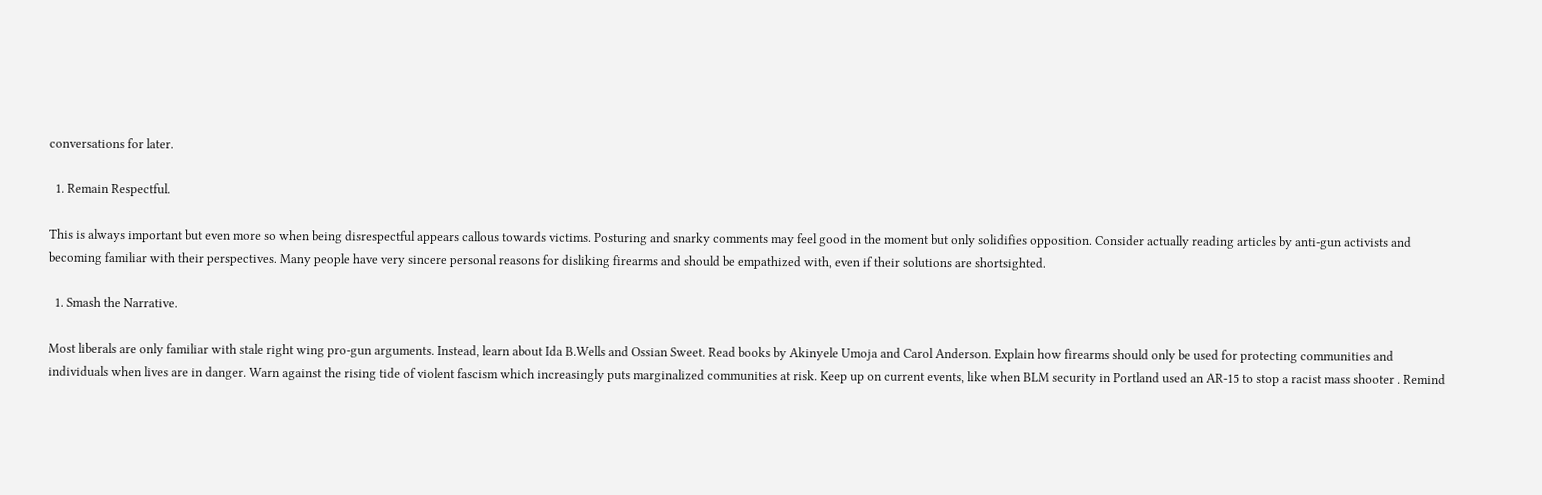conversations for later.

  1. Remain Respectful.

This is always important but even more so when being disrespectful appears callous towards victims. Posturing and snarky comments may feel good in the moment but only solidifies opposition. Consider actually reading articles by anti-gun activists and becoming familiar with their perspectives. Many people have very sincere personal reasons for disliking firearms and should be empathized with, even if their solutions are shortsighted.

  1. Smash the Narrative.

Most liberals are only familiar with stale right wing pro-gun arguments. Instead, learn about Ida B.Wells and Ossian Sweet. Read books by Akinyele Umoja and Carol Anderson. Explain how firearms should only be used for protecting communities and individuals when lives are in danger. Warn against the rising tide of violent fascism which increasingly puts marginalized communities at risk. Keep up on current events, like when BLM security in Portland used an AR-15 to stop a racist mass shooter . Remind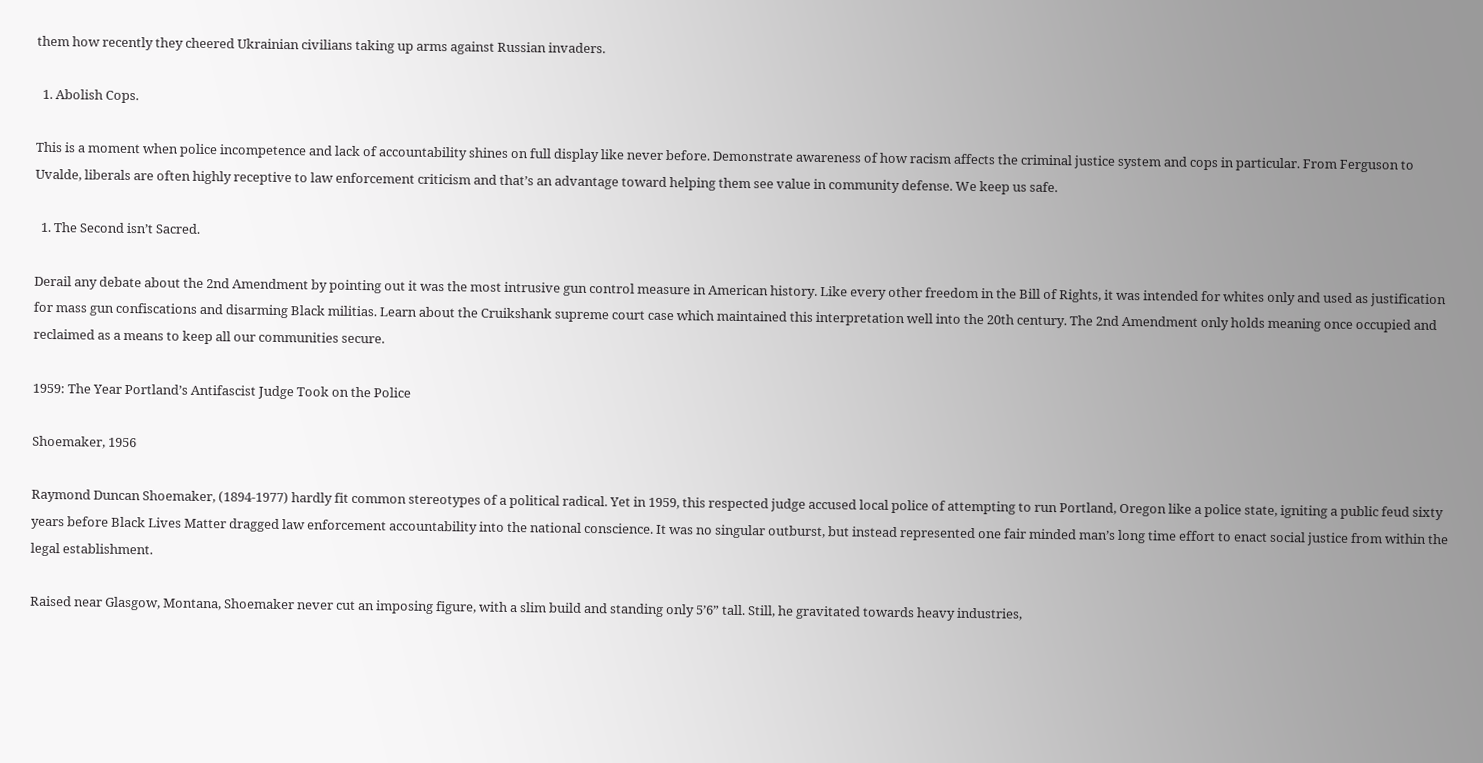them how recently they cheered Ukrainian civilians taking up arms against Russian invaders.

  1. Abolish Cops.

This is a moment when police incompetence and lack of accountability shines on full display like never before. Demonstrate awareness of how racism affects the criminal justice system and cops in particular. From Ferguson to Uvalde, liberals are often highly receptive to law enforcement criticism and that’s an advantage toward helping them see value in community defense. We keep us safe.

  1. The Second isn’t Sacred.

Derail any debate about the 2nd Amendment by pointing out it was the most intrusive gun control measure in American history. Like every other freedom in the Bill of Rights, it was intended for whites only and used as justification for mass gun confiscations and disarming Black militias. Learn about the Cruikshank supreme court case which maintained this interpretation well into the 20th century. The 2nd Amendment only holds meaning once occupied and reclaimed as a means to keep all our communities secure.

1959: The Year Portland’s Antifascist Judge Took on the Police

Shoemaker, 1956

Raymond Duncan Shoemaker, (1894-1977) hardly fit common stereotypes of a political radical. Yet in 1959, this respected judge accused local police of attempting to run Portland, Oregon like a police state, igniting a public feud sixty years before Black Lives Matter dragged law enforcement accountability into the national conscience. It was no singular outburst, but instead represented one fair minded man’s long time effort to enact social justice from within the legal establishment.

Raised near Glasgow, Montana, Shoemaker never cut an imposing figure, with a slim build and standing only 5’6” tall. Still, he gravitated towards heavy industries,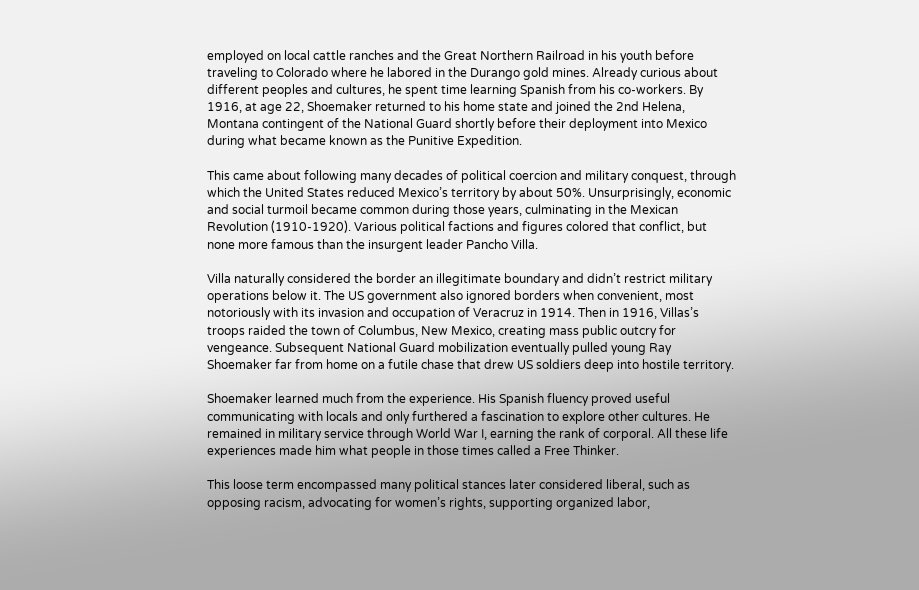employed on local cattle ranches and the Great Northern Railroad in his youth before traveling to Colorado where he labored in the Durango gold mines. Already curious about different peoples and cultures, he spent time learning Spanish from his co-workers. By 1916, at age 22, Shoemaker returned to his home state and joined the 2nd Helena, Montana contingent of the National Guard shortly before their deployment into Mexico during what became known as the Punitive Expedition.

This came about following many decades of political coercion and military conquest, through which the United States reduced Mexico’s territory by about 50%. Unsurprisingly, economic and social turmoil became common during those years, culminating in the Mexican Revolution (1910-1920). Various political factions and figures colored that conflict, but none more famous than the insurgent leader Pancho Villa.

Villa naturally considered the border an illegitimate boundary and didn’t restrict military operations below it. The US government also ignored borders when convenient, most notoriously with its invasion and occupation of Veracruz in 1914. Then in 1916, Villas’s troops raided the town of Columbus, New Mexico, creating mass public outcry for vengeance. Subsequent National Guard mobilization eventually pulled young Ray Shoemaker far from home on a futile chase that drew US soldiers deep into hostile territory.

Shoemaker learned much from the experience. His Spanish fluency proved useful communicating with locals and only furthered a fascination to explore other cultures. He remained in military service through World War I, earning the rank of corporal. All these life experiences made him what people in those times called a Free Thinker.

This loose term encompassed many political stances later considered liberal, such as opposing racism, advocating for women’s rights, supporting organized labor,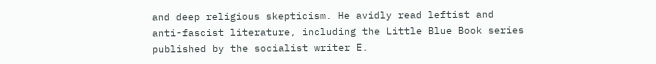and deep religious skepticism. He avidly read leftist and anti-fascist literature, including the Little Blue Book series published by the socialist writer E.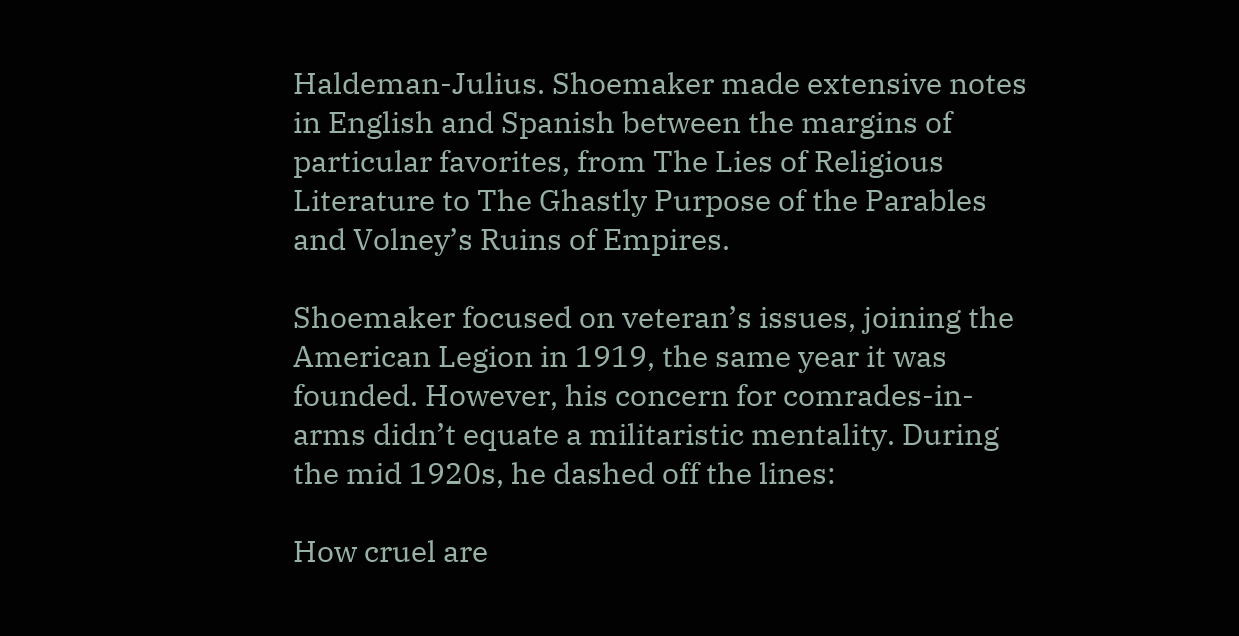Haldeman-Julius. Shoemaker made extensive notes in English and Spanish between the margins of particular favorites, from The Lies of Religious Literature to The Ghastly Purpose of the Parables and Volney’s Ruins of Empires.

Shoemaker focused on veteran’s issues, joining the American Legion in 1919, the same year it was founded. However, his concern for comrades-in-arms didn’t equate a militaristic mentality. During the mid 1920s, he dashed off the lines:

How cruel are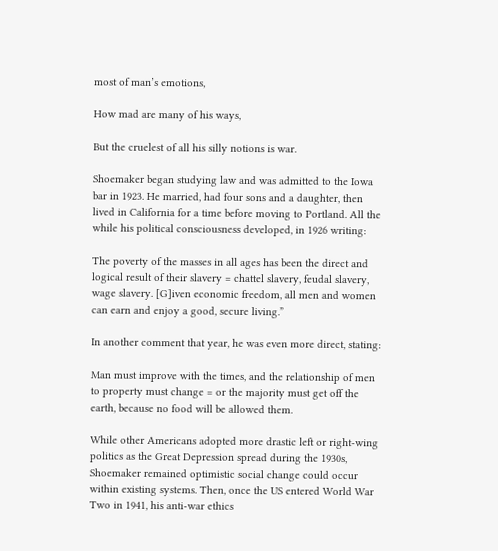most of man’s emotions,

How mad are many of his ways,

But the cruelest of all his silly notions is war.

Shoemaker began studying law and was admitted to the Iowa bar in 1923. He married, had four sons and a daughter, then lived in California for a time before moving to Portland. All the while his political consciousness developed, in 1926 writing:

The poverty of the masses in all ages has been the direct and logical result of their slavery = chattel slavery, feudal slavery, wage slavery. [G]iven economic freedom, all men and women can earn and enjoy a good, secure living.”

In another comment that year, he was even more direct, stating:

Man must improve with the times, and the relationship of men to property must change = or the majority must get off the earth, because no food will be allowed them.

While other Americans adopted more drastic left or right-wing politics as the Great Depression spread during the 1930s, Shoemaker remained optimistic social change could occur within existing systems. Then, once the US entered World War Two in 1941, his anti-war ethics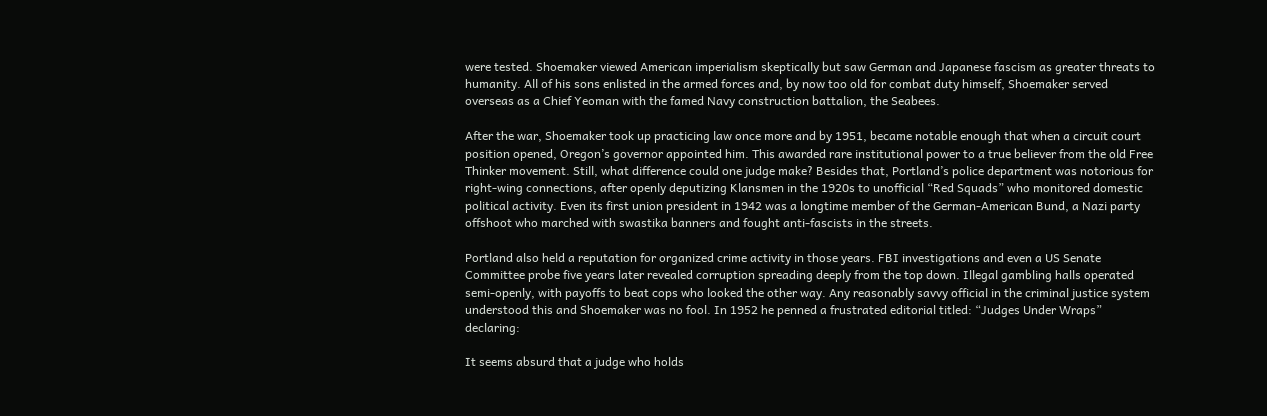were tested. Shoemaker viewed American imperialism skeptically but saw German and Japanese fascism as greater threats to humanity. All of his sons enlisted in the armed forces and, by now too old for combat duty himself, Shoemaker served overseas as a Chief Yeoman with the famed Navy construction battalion, the Seabees.

After the war, Shoemaker took up practicing law once more and by 1951, became notable enough that when a circuit court position opened, Oregon’s governor appointed him. This awarded rare institutional power to a true believer from the old Free Thinker movement. Still, what difference could one judge make? Besides that, Portland’s police department was notorious for right-wing connections, after openly deputizing Klansmen in the 1920s to unofficial “Red Squads” who monitored domestic political activity. Even its first union president in 1942 was a longtime member of the German-American Bund, a Nazi party offshoot who marched with swastika banners and fought anti-fascists in the streets.

Portland also held a reputation for organized crime activity in those years. FBI investigations and even a US Senate Committee probe five years later revealed corruption spreading deeply from the top down. Illegal gambling halls operated semi-openly, with payoffs to beat cops who looked the other way. Any reasonably savvy official in the criminal justice system understood this and Shoemaker was no fool. In 1952 he penned a frustrated editorial titled: “Judges Under Wraps” declaring:

It seems absurd that a judge who holds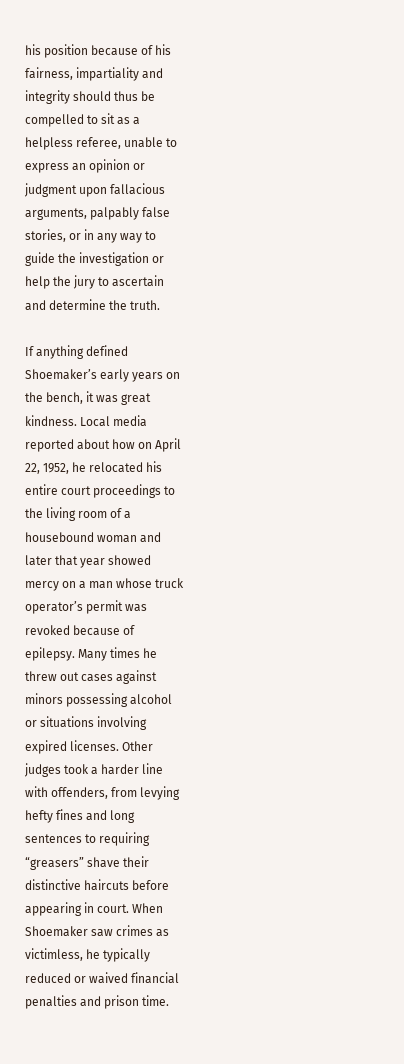his position because of his fairness, impartiality and integrity should thus be compelled to sit as a helpless referee, unable to express an opinion or judgment upon fallacious arguments, palpably false stories, or in any way to guide the investigation or help the jury to ascertain and determine the truth.

If anything defined Shoemaker’s early years on the bench, it was great kindness. Local media reported about how on April 22, 1952, he relocated his entire court proceedings to the living room of a housebound woman and later that year showed mercy on a man whose truck operator’s permit was revoked because of epilepsy. Many times he threw out cases against minors possessing alcohol or situations involving expired licenses. Other judges took a harder line with offenders, from levying hefty fines and long sentences to requiring “greasers” shave their distinctive haircuts before appearing in court. When Shoemaker saw crimes as victimless, he typically reduced or waived financial penalties and prison time.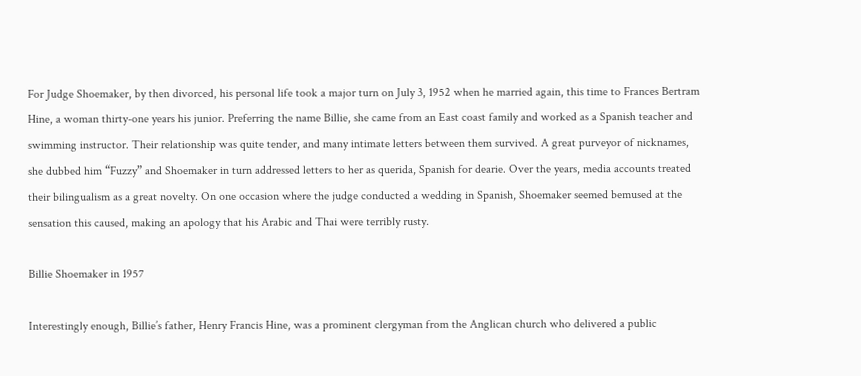For Judge Shoemaker, by then divorced, his personal life took a major turn on July 3, 1952 when he married again, this time to Frances Bertram Hine, a woman thirty-one years his junior. Preferring the name Billie, she came from an East coast family and worked as a Spanish teacher and swimming instructor. Their relationship was quite tender, and many intimate letters between them survived. A great purveyor of nicknames, she dubbed him “Fuzzy” and Shoemaker in turn addressed letters to her as querida, Spanish for dearie. Over the years, media accounts treated their bilingualism as a great novelty. On one occasion where the judge conducted a wedding in Spanish, Shoemaker seemed bemused at the sensation this caused, making an apology that his Arabic and Thai were terribly rusty.

Billie Shoemaker in 1957

Interestingly enough, Billie’s father, Henry Francis Hine, was a prominent clergyman from the Anglican church who delivered a public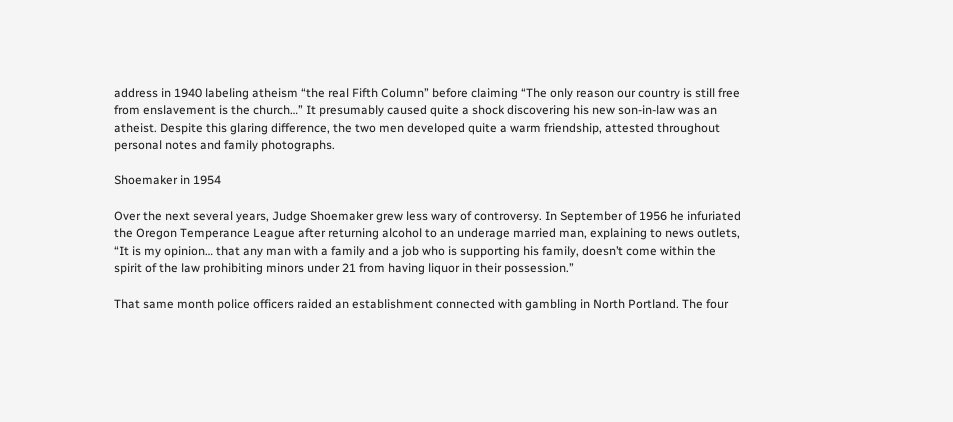address in 1940 labeling atheism “the real Fifth Column” before claiming “The only reason our country is still free from enslavement is the church…” It presumably caused quite a shock discovering his new son-in-law was an atheist. Despite this glaring difference, the two men developed quite a warm friendship, attested throughout personal notes and family photographs.

Shoemaker in 1954

Over the next several years, Judge Shoemaker grew less wary of controversy. In September of 1956 he infuriated the Oregon Temperance League after returning alcohol to an underage married man, explaining to news outlets, “It is my opinion… that any man with a family and a job who is supporting his family, doesn’t come within the spirit of the law prohibiting minors under 21 from having liquor in their possession.”

That same month police officers raided an establishment connected with gambling in North Portland. The four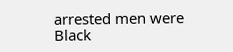arrested men were Black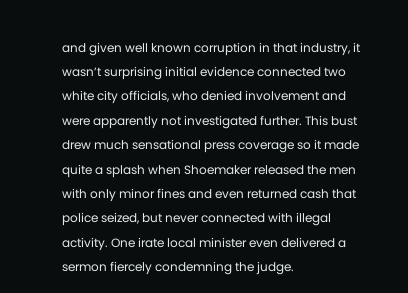and given well known corruption in that industry, it wasn’t surprising initial evidence connected two white city officials, who denied involvement and were apparently not investigated further. This bust drew much sensational press coverage so it made quite a splash when Shoemaker released the men with only minor fines and even returned cash that police seized, but never connected with illegal activity. One irate local minister even delivered a sermon fiercely condemning the judge.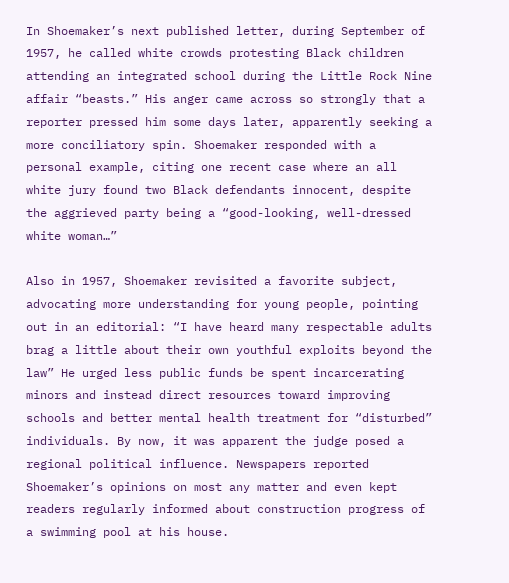In Shoemaker’s next published letter, during September of 1957, he called white crowds protesting Black children attending an integrated school during the Little Rock Nine affair “beasts.” His anger came across so strongly that a reporter pressed him some days later, apparently seeking a more conciliatory spin. Shoemaker responded with a personal example, citing one recent case where an all white jury found two Black defendants innocent, despite the aggrieved party being a “good-looking, well-dressed white woman…”

Also in 1957, Shoemaker revisited a favorite subject, advocating more understanding for young people, pointing out in an editorial: “I have heard many respectable adults brag a little about their own youthful exploits beyond the law” He urged less public funds be spent incarcerating minors and instead direct resources toward improving schools and better mental health treatment for “disturbed” individuals. By now, it was apparent the judge posed a regional political influence. Newspapers reported Shoemaker’s opinions on most any matter and even kept readers regularly informed about construction progress of a swimming pool at his house.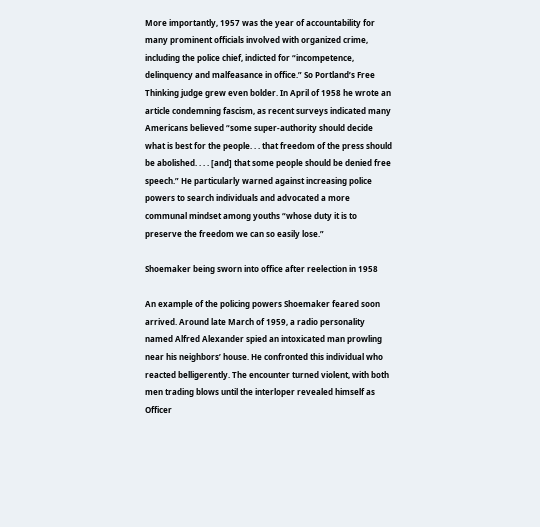More importantly, 1957 was the year of accountability for many prominent officials involved with organized crime, including the police chief, indicted for “incompetence, delinquency and malfeasance in office.” So Portland’s Free Thinking judge grew even bolder. In April of 1958 he wrote an article condemning fascism, as recent surveys indicated many Americans believed “some super-authority should decide what is best for the people. . . that freedom of the press should be abolished. . . . [and] that some people should be denied free speech.” He particularly warned against increasing police powers to search individuals and advocated a more communal mindset among youths “whose duty it is to preserve the freedom we can so easily lose.”

Shoemaker being sworn into office after reelection in 1958

An example of the policing powers Shoemaker feared soon arrived. Around late March of 1959, a radio personality named Alfred Alexander spied an intoxicated man prowling near his neighbors’ house. He confronted this individual who reacted belligerently. The encounter turned violent, with both men trading blows until the interloper revealed himself as Officer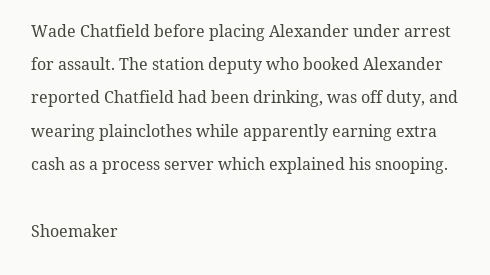Wade Chatfield before placing Alexander under arrest for assault. The station deputy who booked Alexander reported Chatfield had been drinking, was off duty, and wearing plainclothes while apparently earning extra cash as a process server which explained his snooping.

Shoemaker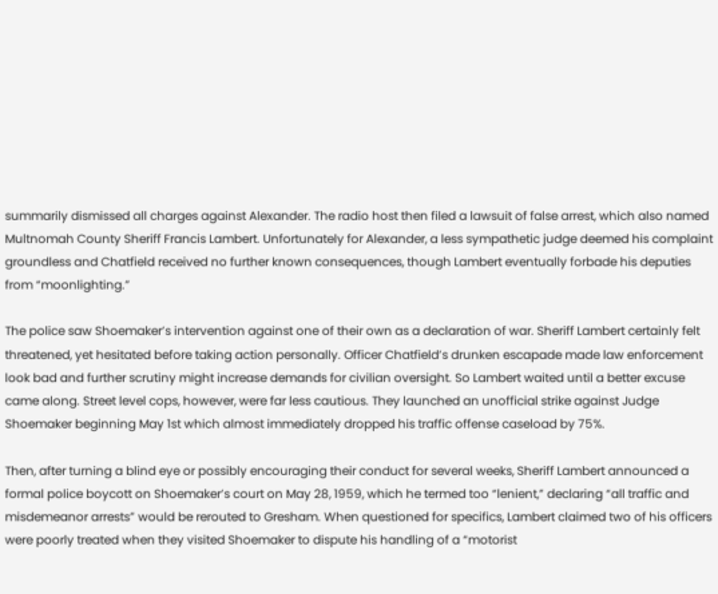summarily dismissed all charges against Alexander. The radio host then filed a lawsuit of false arrest, which also named Multnomah County Sheriff Francis Lambert. Unfortunately for Alexander, a less sympathetic judge deemed his complaint groundless and Chatfield received no further known consequences, though Lambert eventually forbade his deputies from “moonlighting.”

The police saw Shoemaker’s intervention against one of their own as a declaration of war. Sheriff Lambert certainly felt threatened, yet hesitated before taking action personally. Officer Chatfield’s drunken escapade made law enforcement look bad and further scrutiny might increase demands for civilian oversight. So Lambert waited until a better excuse came along. Street level cops, however, were far less cautious. They launched an unofficial strike against Judge Shoemaker beginning May 1st which almost immediately dropped his traffic offense caseload by 75%.

Then, after turning a blind eye or possibly encouraging their conduct for several weeks, Sheriff Lambert announced a formal police boycott on Shoemaker’s court on May 28, 1959, which he termed too “lenient,” declaring “all traffic and misdemeanor arrests” would be rerouted to Gresham. When questioned for specifics, Lambert claimed two of his officers were poorly treated when they visited Shoemaker to dispute his handling of a “motorist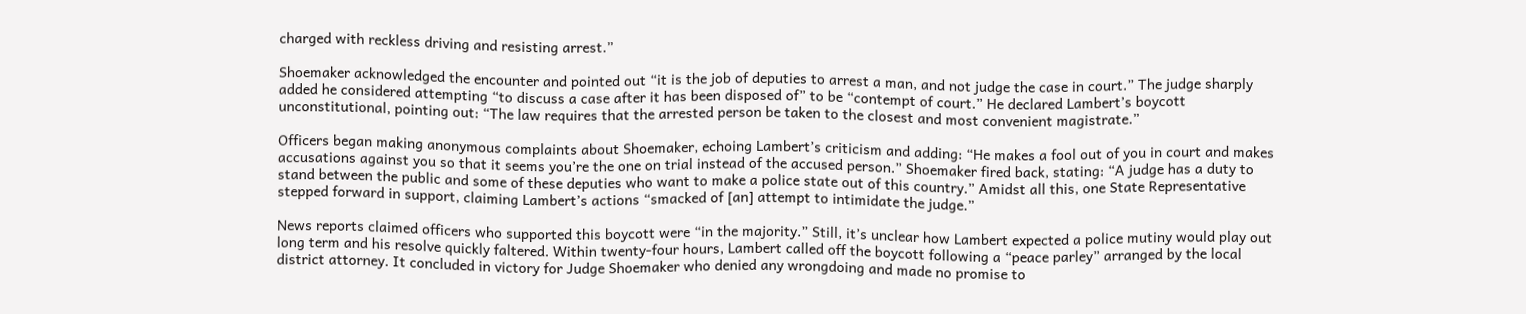charged with reckless driving and resisting arrest.”

Shoemaker acknowledged the encounter and pointed out “it is the job of deputies to arrest a man, and not judge the case in court.” The judge sharply added he considered attempting “to discuss a case after it has been disposed of” to be “contempt of court.” He declared Lambert’s boycott unconstitutional, pointing out: “The law requires that the arrested person be taken to the closest and most convenient magistrate.”

Officers began making anonymous complaints about Shoemaker, echoing Lambert’s criticism and adding: “He makes a fool out of you in court and makes accusations against you so that it seems you’re the one on trial instead of the accused person.” Shoemaker fired back, stating: “A judge has a duty to stand between the public and some of these deputies who want to make a police state out of this country.” Amidst all this, one State Representative stepped forward in support, claiming Lambert’s actions “smacked of [an] attempt to intimidate the judge.”

News reports claimed officers who supported this boycott were “in the majority.” Still, it’s unclear how Lambert expected a police mutiny would play out long term and his resolve quickly faltered. Within twenty-four hours, Lambert called off the boycott following a “peace parley” arranged by the local district attorney. It concluded in victory for Judge Shoemaker who denied any wrongdoing and made no promise to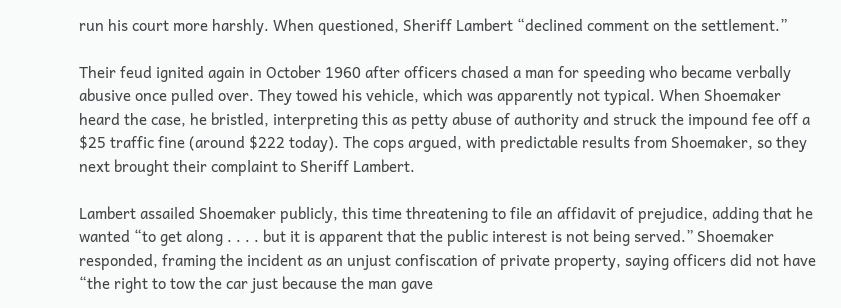run his court more harshly. When questioned, Sheriff Lambert “declined comment on the settlement.”

Their feud ignited again in October 1960 after officers chased a man for speeding who became verbally abusive once pulled over. They towed his vehicle, which was apparently not typical. When Shoemaker heard the case, he bristled, interpreting this as petty abuse of authority and struck the impound fee off a $25 traffic fine (around $222 today). The cops argued, with predictable results from Shoemaker, so they next brought their complaint to Sheriff Lambert.

Lambert assailed Shoemaker publicly, this time threatening to file an affidavit of prejudice, adding that he wanted “to get along . . . . but it is apparent that the public interest is not being served.” Shoemaker responded, framing the incident as an unjust confiscation of private property, saying officers did not have “the right to tow the car just because the man gave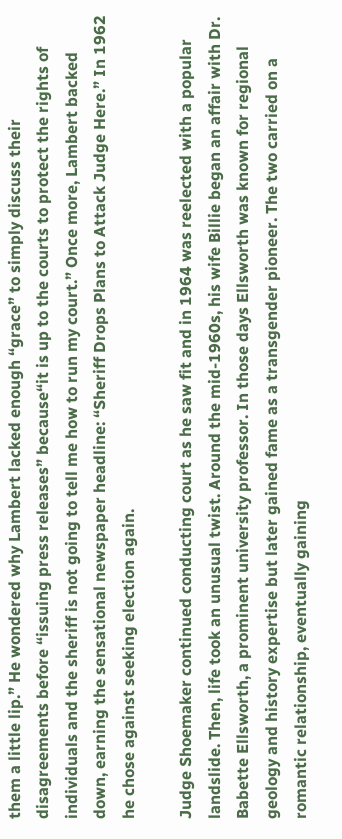them a little lip.” He wondered why Lambert lacked enough “grace” to simply discuss their disagreements before “issuing press releases” because“it is up to the courts to protect the rights of individuals and the sheriff is not going to tell me how to run my court.” Once more, Lambert backed down, earning the sensational newspaper headline: “Sheriff Drops Plans to Attack Judge Here.” In 1962 he chose against seeking election again.

Judge Shoemaker continued conducting court as he saw fit and in 1964 was reelected with a popular landslide. Then, life took an unusual twist. Around the mid-1960s, his wife Billie began an affair with Dr. Babette Ellsworth, a prominent university professor. In those days Ellsworth was known for regional geology and history expertise but later gained fame as a transgender pioneer. The two carried on a romantic relationship, eventually gaining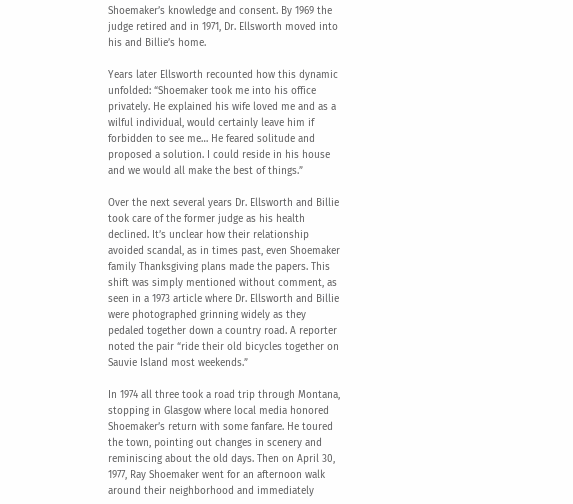Shoemaker’s knowledge and consent. By 1969 the judge retired and in 1971, Dr. Ellsworth moved into his and Billie’s home.

Years later Ellsworth recounted how this dynamic unfolded: “Shoemaker took me into his office privately. He explained his wife loved me and as a wilful individual, would certainly leave him if forbidden to see me… He feared solitude and proposed a solution. I could reside in his house and we would all make the best of things.”

Over the next several years Dr. Ellsworth and Billie took care of the former judge as his health declined. It’s unclear how their relationship avoided scandal, as in times past, even Shoemaker family Thanksgiving plans made the papers. This shift was simply mentioned without comment, as seen in a 1973 article where Dr. Ellsworth and Billie were photographed grinning widely as they pedaled together down a country road. A reporter noted the pair “ride their old bicycles together on Sauvie Island most weekends.”

In 1974 all three took a road trip through Montana, stopping in Glasgow where local media honored Shoemaker’s return with some fanfare. He toured the town, pointing out changes in scenery and reminiscing about the old days. Then on April 30, 1977, Ray Shoemaker went for an afternoon walk around their neighborhood and immediately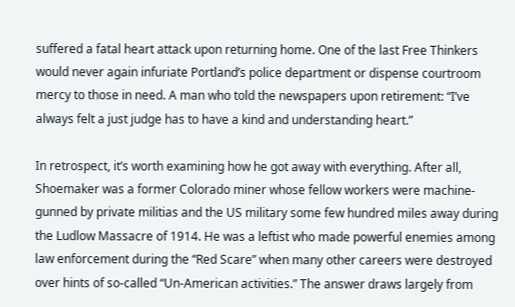suffered a fatal heart attack upon returning home. One of the last Free Thinkers would never again infuriate Portland’s police department or dispense courtroom mercy to those in need. A man who told the newspapers upon retirement: “I’ve always felt a just judge has to have a kind and understanding heart.”

In retrospect, it’s worth examining how he got away with everything. After all, Shoemaker was a former Colorado miner whose fellow workers were machine-gunned by private militias and the US military some few hundred miles away during the Ludlow Massacre of 1914. He was a leftist who made powerful enemies among law enforcement during the “Red Scare” when many other careers were destroyed over hints of so-called “Un-American activities.” The answer draws largely from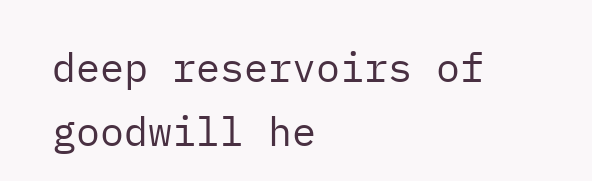deep reservoirs of goodwill he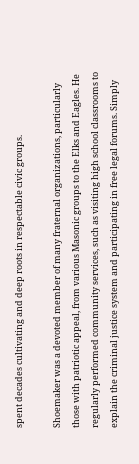spent decades cultivating and deep roots in respectable civic groups.

Shoemaker was a devoted member of many fraternal organizations, particularly those with patriotic appeal, from various Masonic groups to the Elks and Eagles. He regularly performed community services, such as visiting high school classrooms to explain the criminal justice system and participating in free legal forums. Simply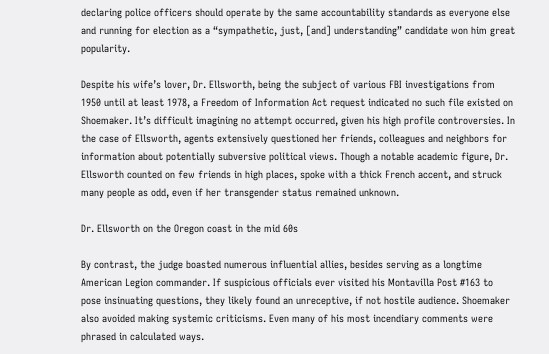declaring police officers should operate by the same accountability standards as everyone else and running for election as a “sympathetic, just, [and] understanding” candidate won him great popularity.

Despite his wife’s lover, Dr. Ellsworth, being the subject of various FBI investigations from 1950 until at least 1978, a Freedom of Information Act request indicated no such file existed on Shoemaker. It’s difficult imagining no attempt occurred, given his high profile controversies. In the case of Ellsworth, agents extensively questioned her friends, colleagues and neighbors for information about potentially subversive political views. Though a notable academic figure, Dr. Ellsworth counted on few friends in high places, spoke with a thick French accent, and struck many people as odd, even if her transgender status remained unknown.

Dr. Ellsworth on the Oregon coast in the mid 60s

By contrast, the judge boasted numerous influential allies, besides serving as a longtime American Legion commander. If suspicious officials ever visited his Montavilla Post #163 to pose insinuating questions, they likely found an unreceptive, if not hostile audience. Shoemaker also avoided making systemic criticisms. Even many of his most incendiary comments were phrased in calculated ways.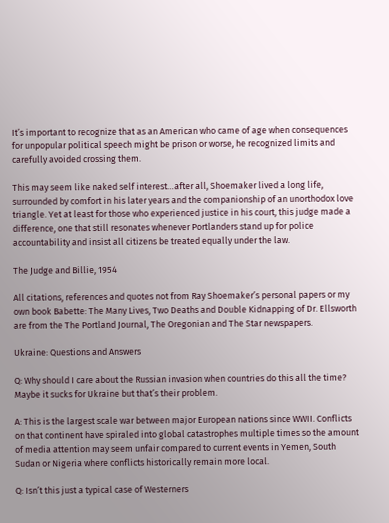It’s important to recognize that as an American who came of age when consequences for unpopular political speech might be prison or worse, he recognized limits and carefully avoided crossing them.

This may seem like naked self interest…after all, Shoemaker lived a long life, surrounded by comfort in his later years and the companionship of an unorthodox love triangle. Yet at least for those who experienced justice in his court, this judge made a difference, one that still resonates whenever Portlanders stand up for police accountability and insist all citizens be treated equally under the law.

The Judge and Billie, 1954

All citations, references and quotes not from Ray Shoemaker’s personal papers or my own book Babette: The Many Lives, Two Deaths and Double Kidnapping of Dr. Ellsworth are from the The Portland Journal, The Oregonian and The Star newspapers.

Ukraine: Questions and Answers

Q: Why should I care about the Russian invasion when countries do this all the time? Maybe it sucks for Ukraine but that’s their problem.

A: This is the largest scale war between major European nations since WWII. Conflicts on that continent have spiraled into global catastrophes multiple times so the amount of media attention may seem unfair compared to current events in Yemen, South Sudan or Nigeria where conflicts historically remain more local.

Q: Isn’t this just a typical case of Westerners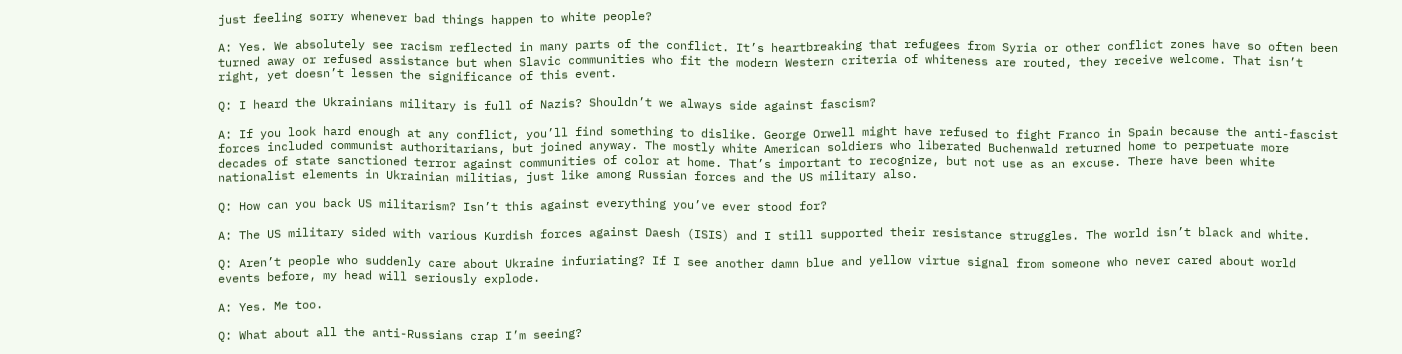just feeling sorry whenever bad things happen to white people?

A: Yes. We absolutely see racism reflected in many parts of the conflict. It’s heartbreaking that refugees from Syria or other conflict zones have so often been turned away or refused assistance but when Slavic communities who fit the modern Western criteria of whiteness are routed, they receive welcome. That isn’t right, yet doesn’t lessen the significance of this event.

Q: I heard the Ukrainians military is full of Nazis? Shouldn’t we always side against fascism?

A: If you look hard enough at any conflict, you’ll find something to dislike. George Orwell might have refused to fight Franco in Spain because the anti-fascist forces included communist authoritarians, but joined anyway. The mostly white American soldiers who liberated Buchenwald returned home to perpetuate more decades of state sanctioned terror against communities of color at home. That’s important to recognize, but not use as an excuse. There have been white nationalist elements in Ukrainian militias, just like among Russian forces and the US military also.

Q: How can you back US militarism? Isn’t this against everything you’ve ever stood for?

A: The US military sided with various Kurdish forces against Daesh (ISIS) and I still supported their resistance struggles. The world isn’t black and white.

Q: Aren’t people who suddenly care about Ukraine infuriating? If I see another damn blue and yellow virtue signal from someone who never cared about world events before, my head will seriously explode.

A: Yes. Me too.

Q: What about all the anti-Russians crap I’m seeing?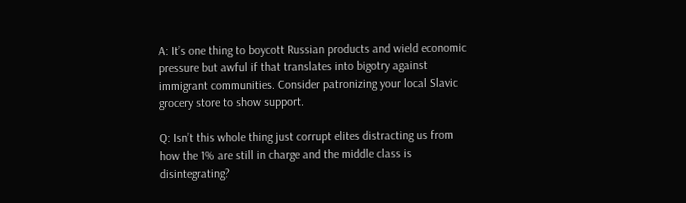A: It’s one thing to boycott Russian products and wield economic pressure but awful if that translates into bigotry against immigrant communities. Consider patronizing your local Slavic grocery store to show support.

Q: Isn’t this whole thing just corrupt elites distracting us from how the 1% are still in charge and the middle class is disintegrating?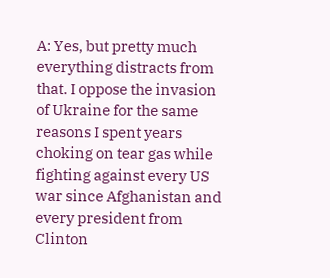A: Yes, but pretty much everything distracts from that. I oppose the invasion of Ukraine for the same reasons I spent years choking on tear gas while fighting against every US war since Afghanistan and every president from Clinton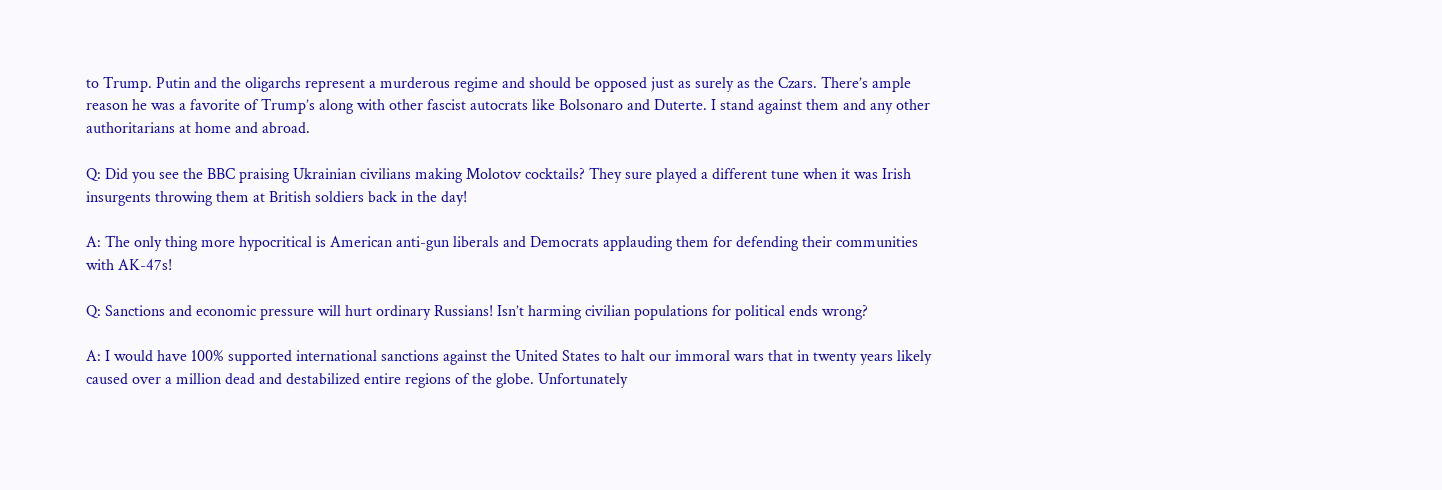to Trump. Putin and the oligarchs represent a murderous regime and should be opposed just as surely as the Czars. There’s ample reason he was a favorite of Trump’s along with other fascist autocrats like Bolsonaro and Duterte. I stand against them and any other authoritarians at home and abroad.

Q: Did you see the BBC praising Ukrainian civilians making Molotov cocktails? They sure played a different tune when it was Irish insurgents throwing them at British soldiers back in the day!

A: The only thing more hypocritical is American anti-gun liberals and Democrats applauding them for defending their communities with AK-47s!

Q: Sanctions and economic pressure will hurt ordinary Russians! Isn’t harming civilian populations for political ends wrong?

A: I would have 100% supported international sanctions against the United States to halt our immoral wars that in twenty years likely caused over a million dead and destabilized entire regions of the globe. Unfortunately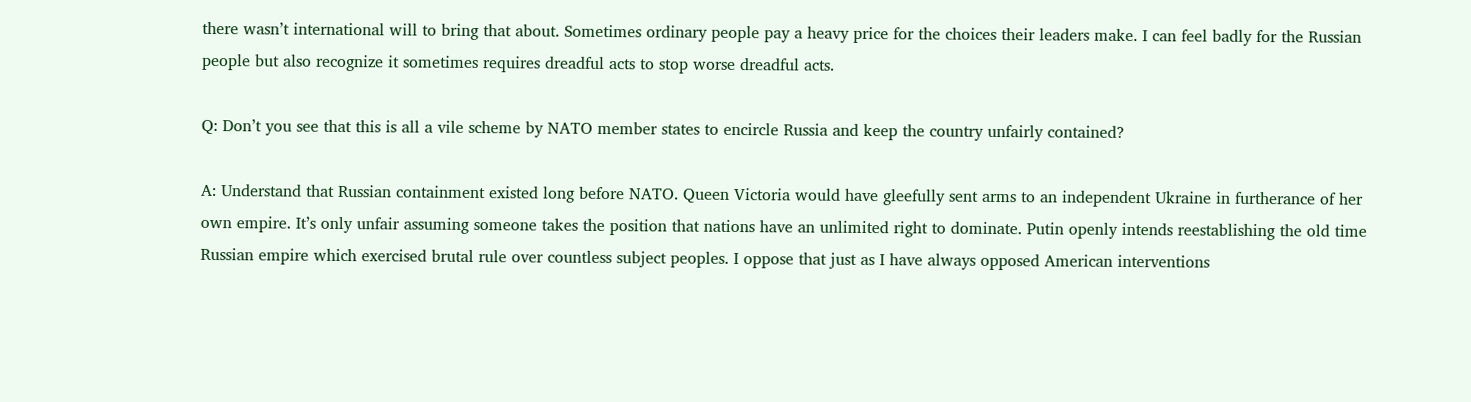there wasn’t international will to bring that about. Sometimes ordinary people pay a heavy price for the choices their leaders make. I can feel badly for the Russian people but also recognize it sometimes requires dreadful acts to stop worse dreadful acts.

Q: Don’t you see that this is all a vile scheme by NATO member states to encircle Russia and keep the country unfairly contained?

A: Understand that Russian containment existed long before NATO. Queen Victoria would have gleefully sent arms to an independent Ukraine in furtherance of her own empire. It’s only unfair assuming someone takes the position that nations have an unlimited right to dominate. Putin openly intends reestablishing the old time Russian empire which exercised brutal rule over countless subject peoples. I oppose that just as I have always opposed American interventions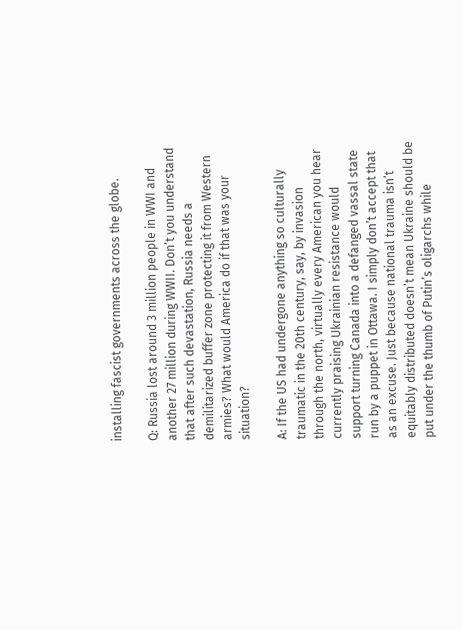installing fascist governments across the globe.

Q: Russia lost around 3 million people in WWI and another 27 million during WWII. Don’t you understand that after such devastation, Russia needs a demilitarized buffer zone protecting it from Western armies? What would America do if that was your situation?

A: If the US had undergone anything so culturally traumatic in the 20th century, say, by invasion through the north, virtually every American you hear currently praising Ukrainian resistance would support turning Canada into a defanged vassal state run by a puppet in Ottawa. I simply don’t accept that as an excuse. Just because national trauma isn’t equitably distributed doesn’t mean Ukraine should be put under the thumb of Putin’s oligarchs while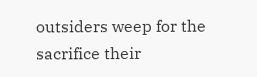outsiders weep for the sacrifice their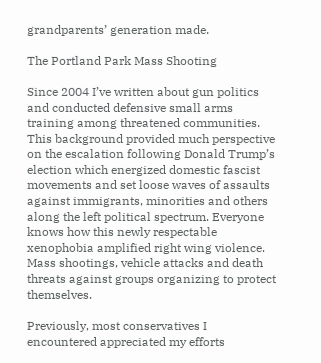grandparents’ generation made.

The Portland Park Mass Shooting

Since 2004 I’ve written about gun politics and conducted defensive small arms training among threatened communities. This background provided much perspective on the escalation following Donald Trump’s election which energized domestic fascist movements and set loose waves of assaults against immigrants, minorities and others along the left political spectrum. Everyone knows how this newly respectable xenophobia amplified right wing violence. Mass shootings, vehicle attacks and death threats against groups organizing to protect themselves.

Previously, most conservatives I encountered appreciated my efforts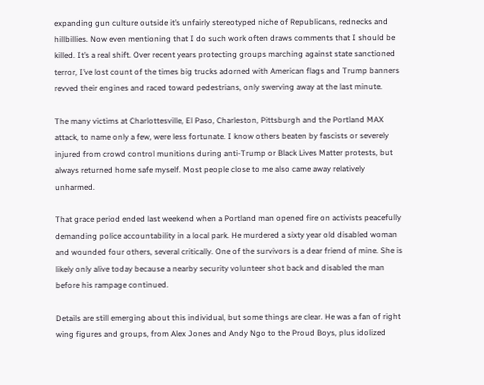expanding gun culture outside it’s unfairly stereotyped niche of Republicans, rednecks and hillbillies. Now even mentioning that I do such work often draws comments that I should be killed. It’s a real shift. Over recent years protecting groups marching against state sanctioned terror, I’ve lost count of the times big trucks adorned with American flags and Trump banners revved their engines and raced toward pedestrians, only swerving away at the last minute.

The many victims at Charlottesville, El Paso, Charleston, Pittsburgh and the Portland MAX attack, to name only a few, were less fortunate. I know others beaten by fascists or severely injured from crowd control munitions during anti-Trump or Black Lives Matter protests, but always returned home safe myself. Most people close to me also came away relatively unharmed.

That grace period ended last weekend when a Portland man opened fire on activists peacefully demanding police accountability in a local park. He murdered a sixty year old disabled woman and wounded four others, several critically. One of the survivors is a dear friend of mine. She is likely only alive today because a nearby security volunteer shot back and disabled the man before his rampage continued.

Details are still emerging about this individual, but some things are clear. He was a fan of right wing figures and groups, from Alex Jones and Andy Ngo to the Proud Boys, plus idolized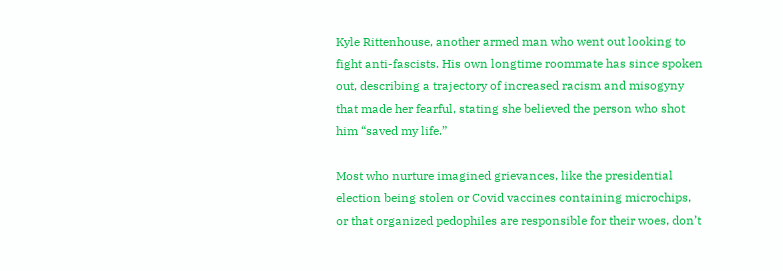Kyle Rittenhouse, another armed man who went out looking to fight anti-fascists. His own longtime roommate has since spoken out, describing a trajectory of increased racism and misogyny that made her fearful, stating she believed the person who shot him “saved my life.”

Most who nurture imagined grievances, like the presidential election being stolen or Covid vaccines containing microchips, or that organized pedophiles are responsible for their woes, don’t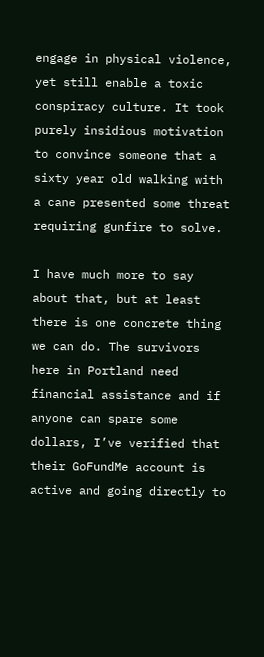engage in physical violence, yet still enable a toxic conspiracy culture. It took purely insidious motivation to convince someone that a sixty year old walking with a cane presented some threat requiring gunfire to solve.

I have much more to say about that, but at least there is one concrete thing we can do. The survivors here in Portland need financial assistance and if anyone can spare some dollars, I’ve verified that their GoFundMe account is active and going directly to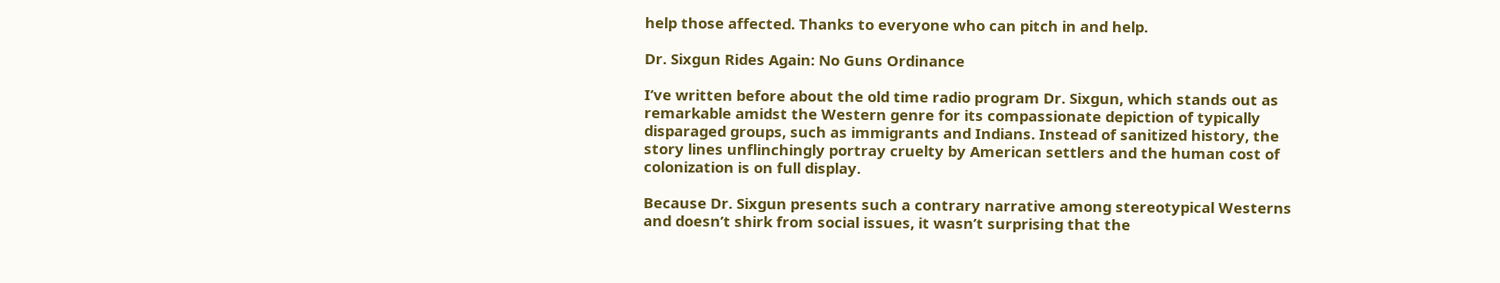help those affected. Thanks to everyone who can pitch in and help.

Dr. Sixgun Rides Again: No Guns Ordinance

I’ve written before about the old time radio program Dr. Sixgun, which stands out as remarkable amidst the Western genre for its compassionate depiction of typically disparaged groups, such as immigrants and Indians. Instead of sanitized history, the story lines unflinchingly portray cruelty by American settlers and the human cost of colonization is on full display.

Because Dr. Sixgun presents such a contrary narrative among stereotypical Westerns and doesn’t shirk from social issues, it wasn’t surprising that the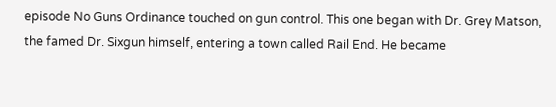episode No Guns Ordinance touched on gun control. This one began with Dr. Grey Matson, the famed Dr. Sixgun himself, entering a town called Rail End. He became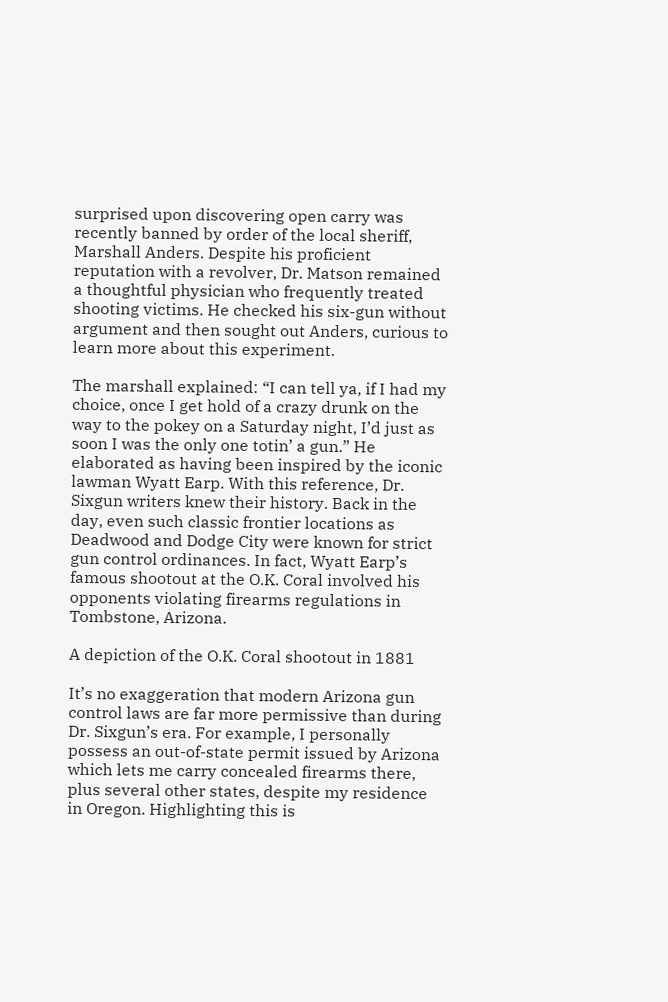surprised upon discovering open carry was recently banned by order of the local sheriff, Marshall Anders. Despite his proficient reputation with a revolver, Dr. Matson remained a thoughtful physician who frequently treated shooting victims. He checked his six-gun without argument and then sought out Anders, curious to learn more about this experiment.

The marshall explained: “I can tell ya, if I had my choice, once I get hold of a crazy drunk on the way to the pokey on a Saturday night, I’d just as soon I was the only one totin’ a gun.” He elaborated as having been inspired by the iconic lawman Wyatt Earp. With this reference, Dr. Sixgun writers knew their history. Back in the day, even such classic frontier locations as Deadwood and Dodge City were known for strict gun control ordinances. In fact, Wyatt Earp’s famous shootout at the O.K. Coral involved his opponents violating firearms regulations in Tombstone, Arizona.

A depiction of the O.K. Coral shootout in 1881

It’s no exaggeration that modern Arizona gun control laws are far more permissive than during Dr. Sixgun’s era. For example, I personally possess an out-of-state permit issued by Arizona which lets me carry concealed firearms there, plus several other states, despite my residence in Oregon. Highlighting this is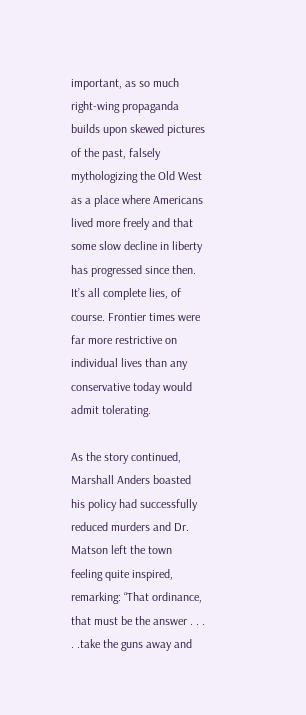important, as so much right-wing propaganda builds upon skewed pictures of the past, falsely mythologizing the Old West as a place where Americans lived more freely and that some slow decline in liberty has progressed since then. It’s all complete lies, of course. Frontier times were far more restrictive on individual lives than any conservative today would admit tolerating.

As the story continued, Marshall Anders boasted his policy had successfully reduced murders and Dr. Matson left the town feeling quite inspired, remarking: “That ordinance, that must be the answer . . . . .take the guns away and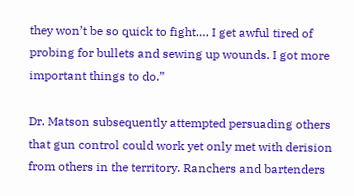they won’t be so quick to fight…. I get awful tired of probing for bullets and sewing up wounds. I got more important things to do.”

Dr. Matson subsequently attempted persuading others that gun control could work yet only met with derision from others in the territory. Ranchers and bartenders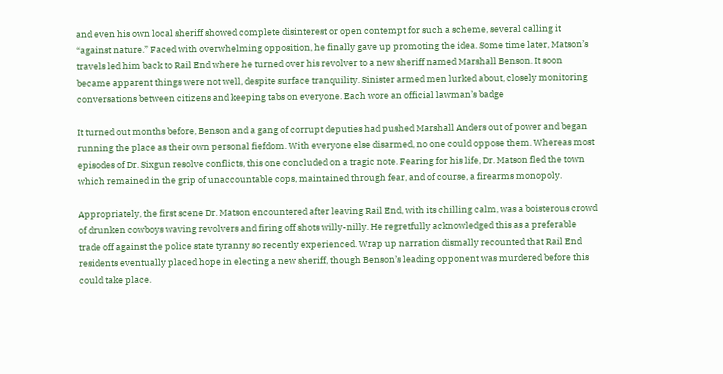and even his own local sheriff showed complete disinterest or open contempt for such a scheme, several calling it “against nature.” Faced with overwhelming opposition, he finally gave up promoting the idea. Some time later, Matson’s travels led him back to Rail End where he turned over his revolver to a new sheriff named Marshall Benson. It soon became apparent things were not well, despite surface tranquility. Sinister armed men lurked about, closely monitoring conversations between citizens and keeping tabs on everyone. Each wore an official lawman’s badge

It turned out months before, Benson and a gang of corrupt deputies had pushed Marshall Anders out of power and began running the place as their own personal fiefdom. With everyone else disarmed, no one could oppose them. Whereas most episodes of Dr. Sixgun resolve conflicts, this one concluded on a tragic note. Fearing for his life, Dr. Matson fled the town which remained in the grip of unaccountable cops, maintained through fear, and of course, a firearms monopoly.

Appropriately, the first scene Dr. Matson encountered after leaving Rail End, with its chilling calm, was a boisterous crowd of drunken cowboys waving revolvers and firing off shots willy-nilly. He regretfully acknowledged this as a preferable trade off against the police state tyranny so recently experienced. Wrap up narration dismally recounted that Rail End residents eventually placed hope in electing a new sheriff, though Benson’s leading opponent was murdered before this could take place.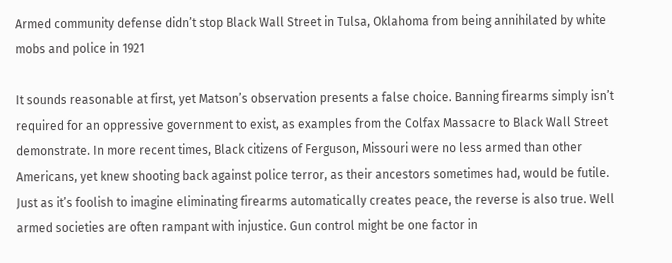Armed community defense didn’t stop Black Wall Street in Tulsa, Oklahoma from being annihilated by white mobs and police in 1921

It sounds reasonable at first, yet Matson’s observation presents a false choice. Banning firearms simply isn’t required for an oppressive government to exist, as examples from the Colfax Massacre to Black Wall Street demonstrate. In more recent times, Black citizens of Ferguson, Missouri were no less armed than other Americans, yet knew shooting back against police terror, as their ancestors sometimes had, would be futile. Just as it’s foolish to imagine eliminating firearms automatically creates peace, the reverse is also true. Well armed societies are often rampant with injustice. Gun control might be one factor in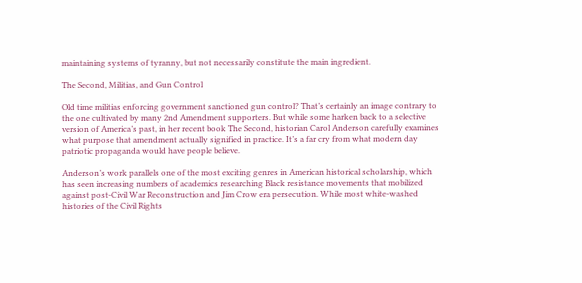maintaining systems of tyranny, but not necessarily constitute the main ingredient.

The Second, Militias, and Gun Control

Old time militias enforcing government sanctioned gun control? That’s certainly an image contrary to the one cultivated by many 2nd Amendment supporters. But while some harken back to a selective version of America’s past, in her recent book The Second, historian Carol Anderson carefully examines what purpose that amendment actually signified in practice. It’s a far cry from what modern day patriotic propaganda would have people believe.

Anderson’s work parallels one of the most exciting genres in American historical scholarship, which has seen increasing numbers of academics researching Black resistance movements that mobilized against post-Civil War Reconstruction and Jim Crow era persecution. While most white-washed histories of the Civil Rights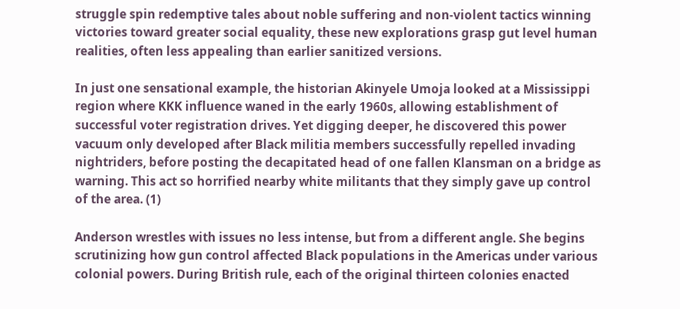struggle spin redemptive tales about noble suffering and non-violent tactics winning victories toward greater social equality, these new explorations grasp gut level human realities, often less appealing than earlier sanitized versions.

In just one sensational example, the historian Akinyele Umoja looked at a Mississippi region where KKK influence waned in the early 1960s, allowing establishment of successful voter registration drives. Yet digging deeper, he discovered this power vacuum only developed after Black militia members successfully repelled invading nightriders, before posting the decapitated head of one fallen Klansman on a bridge as warning. This act so horrified nearby white militants that they simply gave up control of the area. (1)

Anderson wrestles with issues no less intense, but from a different angle. She begins scrutinizing how gun control affected Black populations in the Americas under various colonial powers. During British rule, each of the original thirteen colonies enacted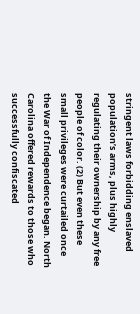stringent laws forbidding enslaved population’s arms, plus highly regulating their ownership by any free people of color. (2) But even these small privileges were curtailed once the War of Independence began. North Carolina offered rewards to those who successfully confiscated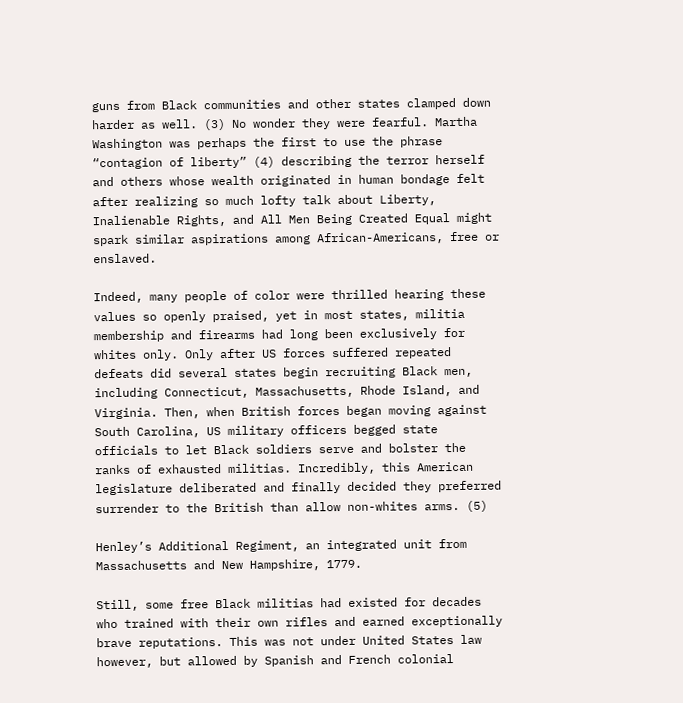guns from Black communities and other states clamped down harder as well. (3) No wonder they were fearful. Martha Washington was perhaps the first to use the phrase “contagion of liberty” (4) describing the terror herself and others whose wealth originated in human bondage felt after realizing so much lofty talk about Liberty, Inalienable Rights, and All Men Being Created Equal might spark similar aspirations among African-Americans, free or enslaved.

Indeed, many people of color were thrilled hearing these values so openly praised, yet in most states, militia membership and firearms had long been exclusively for whites only. Only after US forces suffered repeated defeats did several states begin recruiting Black men, including Connecticut, Massachusetts, Rhode Island, and Virginia. Then, when British forces began moving against South Carolina, US military officers begged state officials to let Black soldiers serve and bolster the ranks of exhausted militias. Incredibly, this American legislature deliberated and finally decided they preferred surrender to the British than allow non-whites arms. (5)

Henley’s Additional Regiment, an integrated unit from Massachusetts and New Hampshire, 1779.

Still, some free Black militias had existed for decades who trained with their own rifles and earned exceptionally brave reputations. This was not under United States law however, but allowed by Spanish and French colonial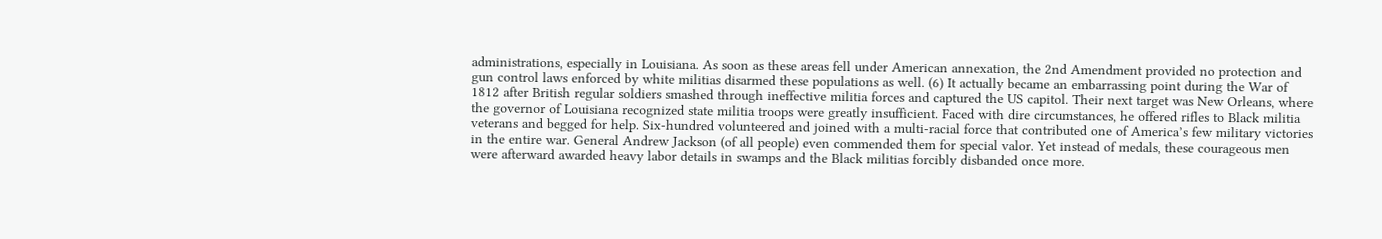administrations, especially in Louisiana. As soon as these areas fell under American annexation, the 2nd Amendment provided no protection and gun control laws enforced by white militias disarmed these populations as well. (6) It actually became an embarrassing point during the War of 1812 after British regular soldiers smashed through ineffective militia forces and captured the US capitol. Their next target was New Orleans, where the governor of Louisiana recognized state militia troops were greatly insufficient. Faced with dire circumstances, he offered rifles to Black militia veterans and begged for help. Six-hundred volunteered and joined with a multi-racial force that contributed one of America’s few military victories in the entire war. General Andrew Jackson (of all people) even commended them for special valor. Yet instead of medals, these courageous men were afterward awarded heavy labor details in swamps and the Black militias forcibly disbanded once more.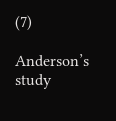(7)

Anderson’s study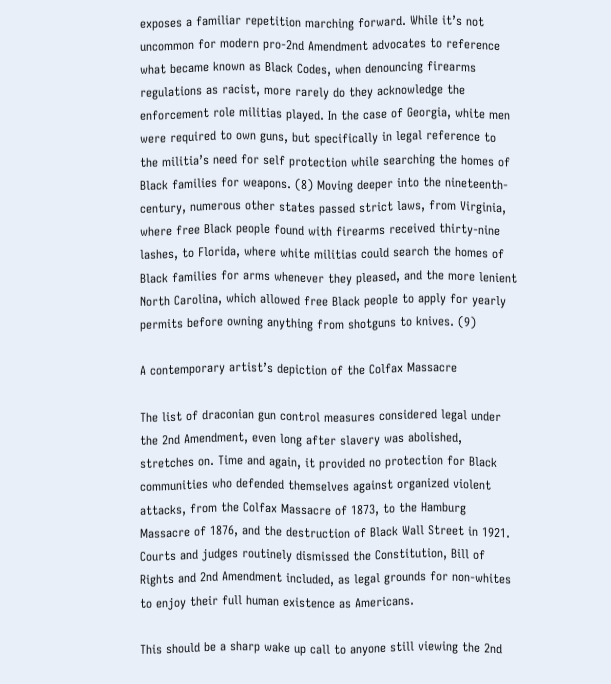exposes a familiar repetition marching forward. While it’s not uncommon for modern pro-2nd Amendment advocates to reference what became known as Black Codes, when denouncing firearms regulations as racist, more rarely do they acknowledge the enforcement role militias played. In the case of Georgia, white men were required to own guns, but specifically in legal reference to the militia’s need for self protection while searching the homes of Black families for weapons. (8) Moving deeper into the nineteenth-century, numerous other states passed strict laws, from Virginia, where free Black people found with firearms received thirty-nine lashes, to Florida, where white militias could search the homes of Black families for arms whenever they pleased, and the more lenient North Carolina, which allowed free Black people to apply for yearly permits before owning anything from shotguns to knives. (9)

A contemporary artist’s depiction of the Colfax Massacre

The list of draconian gun control measures considered legal under the 2nd Amendment, even long after slavery was abolished, stretches on. Time and again, it provided no protection for Black communities who defended themselves against organized violent attacks, from the Colfax Massacre of 1873, to the Hamburg Massacre of 1876, and the destruction of Black Wall Street in 1921. Courts and judges routinely dismissed the Constitution, Bill of Rights and 2nd Amendment included, as legal grounds for non-whites to enjoy their full human existence as Americans.

This should be a sharp wake up call to anyone still viewing the 2nd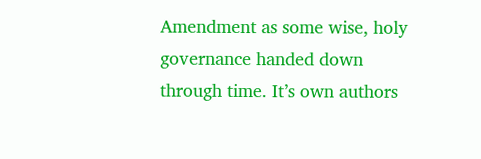Amendment as some wise, holy governance handed down through time. It’s own authors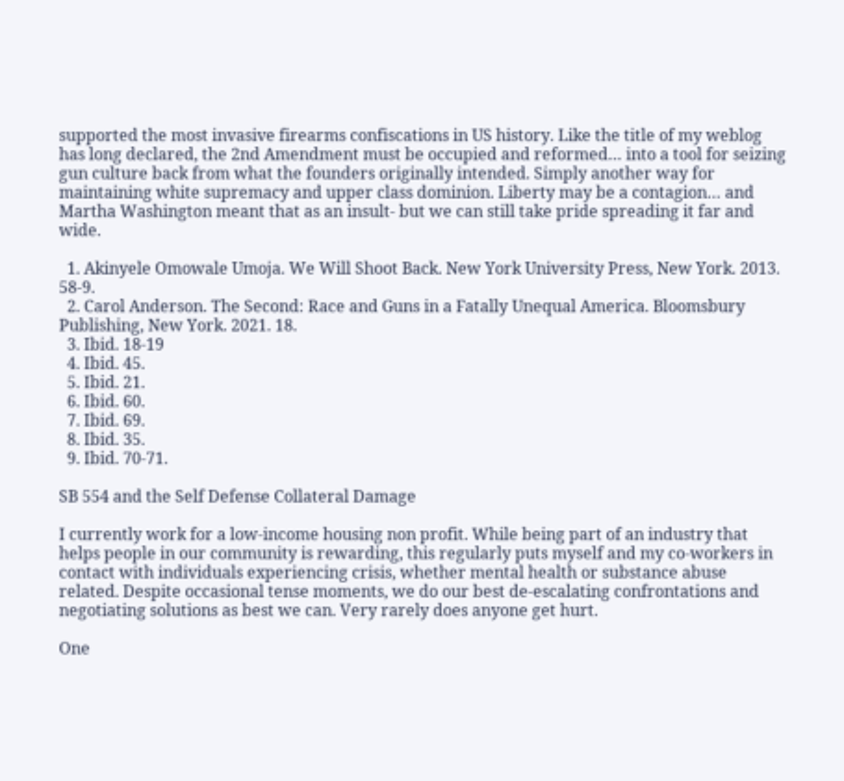supported the most invasive firearms confiscations in US history. Like the title of my weblog has long declared, the 2nd Amendment must be occupied and reformed… into a tool for seizing gun culture back from what the founders originally intended. Simply another way for maintaining white supremacy and upper class dominion. Liberty may be a contagion… and Martha Washington meant that as an insult- but we can still take pride spreading it far and wide.

  1. Akinyele Omowale Umoja. We Will Shoot Back. New York University Press, New York. 2013. 58-9.
  2. Carol Anderson. The Second: Race and Guns in a Fatally Unequal America. Bloomsbury Publishing, New York. 2021. 18.
  3. Ibid. 18-19
  4. Ibid. 45.
  5. Ibid. 21.
  6. Ibid. 60.
  7. Ibid. 69.
  8. Ibid. 35.
  9. Ibid. 70-71.

SB 554 and the Self Defense Collateral Damage

I currently work for a low-income housing non profit. While being part of an industry that helps people in our community is rewarding, this regularly puts myself and my co-workers in contact with individuals experiencing crisis, whether mental health or substance abuse related. Despite occasional tense moments, we do our best de-escalating confrontations and negotiating solutions as best we can. Very rarely does anyone get hurt.

One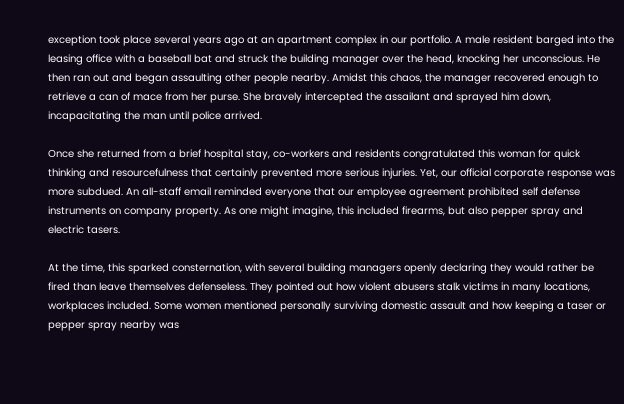exception took place several years ago at an apartment complex in our portfolio. A male resident barged into the leasing office with a baseball bat and struck the building manager over the head, knocking her unconscious. He then ran out and began assaulting other people nearby. Amidst this chaos, the manager recovered enough to retrieve a can of mace from her purse. She bravely intercepted the assailant and sprayed him down, incapacitating the man until police arrived.

Once she returned from a brief hospital stay, co-workers and residents congratulated this woman for quick thinking and resourcefulness that certainly prevented more serious injuries. Yet, our official corporate response was more subdued. An all-staff email reminded everyone that our employee agreement prohibited self defense instruments on company property. As one might imagine, this included firearms, but also pepper spray and electric tasers.

At the time, this sparked consternation, with several building managers openly declaring they would rather be fired than leave themselves defenseless. They pointed out how violent abusers stalk victims in many locations, workplaces included. Some women mentioned personally surviving domestic assault and how keeping a taser or pepper spray nearby was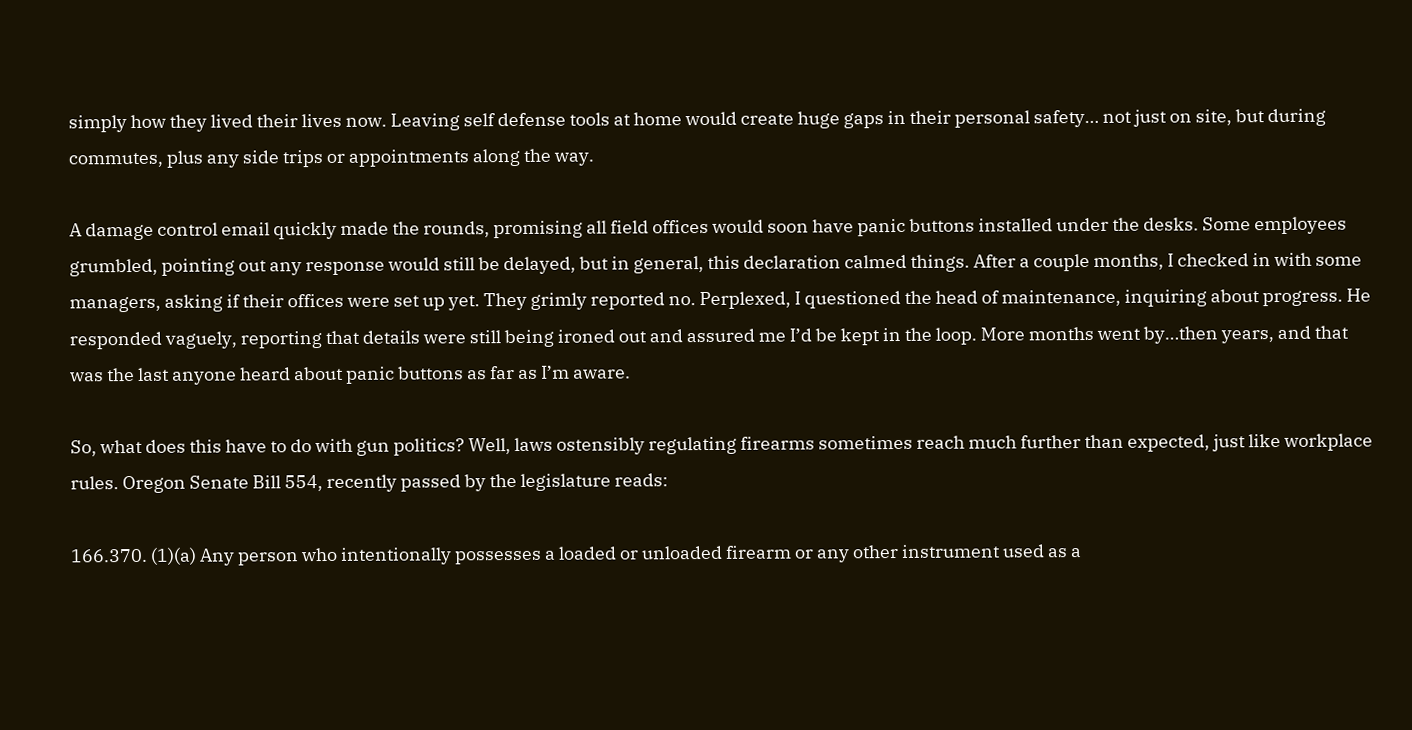simply how they lived their lives now. Leaving self defense tools at home would create huge gaps in their personal safety… not just on site, but during commutes, plus any side trips or appointments along the way.

A damage control email quickly made the rounds, promising all field offices would soon have panic buttons installed under the desks. Some employees grumbled, pointing out any response would still be delayed, but in general, this declaration calmed things. After a couple months, I checked in with some managers, asking if their offices were set up yet. They grimly reported no. Perplexed, I questioned the head of maintenance, inquiring about progress. He responded vaguely, reporting that details were still being ironed out and assured me I’d be kept in the loop. More months went by…then years, and that was the last anyone heard about panic buttons as far as I’m aware.

So, what does this have to do with gun politics? Well, laws ostensibly regulating firearms sometimes reach much further than expected, just like workplace rules. Oregon Senate Bill 554, recently passed by the legislature reads:

166.370. (1)(a) Any person who intentionally possesses a loaded or unloaded firearm or any other instrument used as a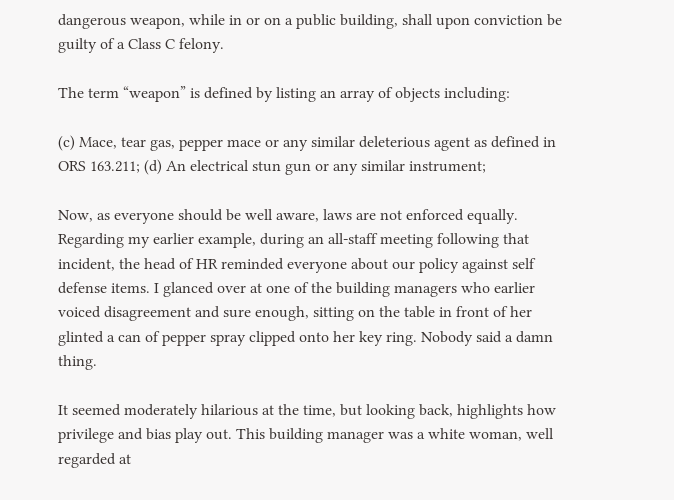dangerous weapon, while in or on a public building, shall upon conviction be guilty of a Class C felony.

The term “weapon” is defined by listing an array of objects including:

(c) Mace, tear gas, pepper mace or any similar deleterious agent as defined in ORS 163.211; (d) An electrical stun gun or any similar instrument;

Now, as everyone should be well aware, laws are not enforced equally. Regarding my earlier example, during an all-staff meeting following that incident, the head of HR reminded everyone about our policy against self defense items. I glanced over at one of the building managers who earlier voiced disagreement and sure enough, sitting on the table in front of her glinted a can of pepper spray clipped onto her key ring. Nobody said a damn thing.

It seemed moderately hilarious at the time, but looking back, highlights how privilege and bias play out. This building manager was a white woman, well regarded at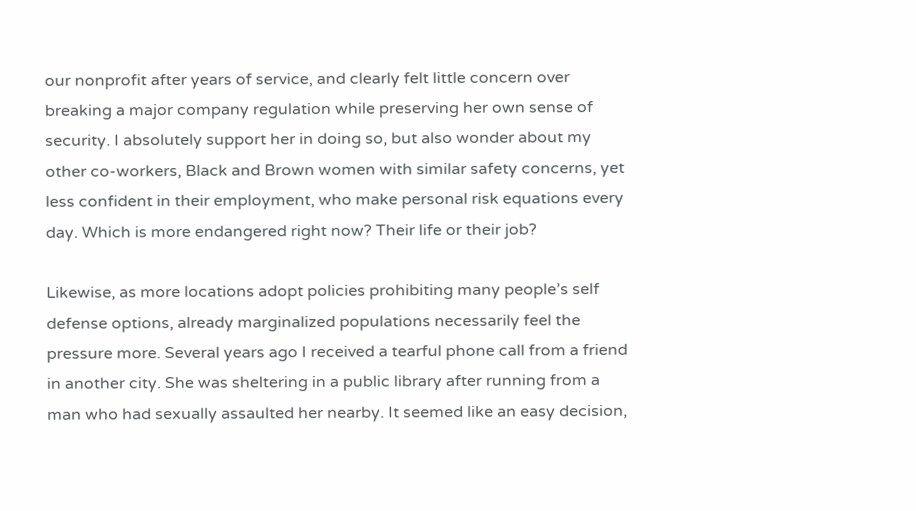our nonprofit after years of service, and clearly felt little concern over breaking a major company regulation while preserving her own sense of security. I absolutely support her in doing so, but also wonder about my other co-workers, Black and Brown women with similar safety concerns, yet less confident in their employment, who make personal risk equations every day. Which is more endangered right now? Their life or their job?

Likewise, as more locations adopt policies prohibiting many people’s self defense options, already marginalized populations necessarily feel the pressure more. Several years ago I received a tearful phone call from a friend in another city. She was sheltering in a public library after running from a man who had sexually assaulted her nearby. It seemed like an easy decision,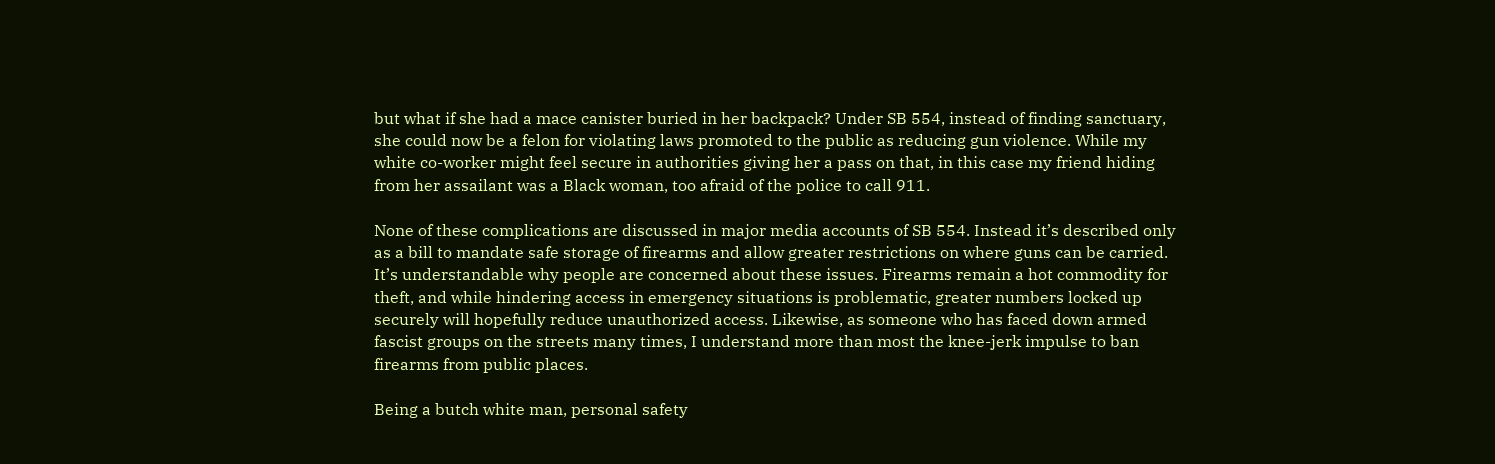but what if she had a mace canister buried in her backpack? Under SB 554, instead of finding sanctuary, she could now be a felon for violating laws promoted to the public as reducing gun violence. While my white co-worker might feel secure in authorities giving her a pass on that, in this case my friend hiding from her assailant was a Black woman, too afraid of the police to call 911.

None of these complications are discussed in major media accounts of SB 554. Instead it’s described only as a bill to mandate safe storage of firearms and allow greater restrictions on where guns can be carried. It’s understandable why people are concerned about these issues. Firearms remain a hot commodity for theft, and while hindering access in emergency situations is problematic, greater numbers locked up securely will hopefully reduce unauthorized access. Likewise, as someone who has faced down armed fascist groups on the streets many times, I understand more than most the knee-jerk impulse to ban firearms from public places.

Being a butch white man, personal safety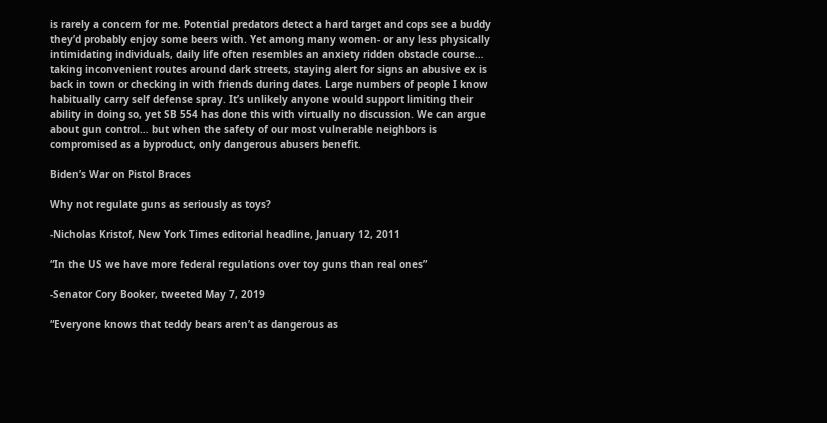is rarely a concern for me. Potential predators detect a hard target and cops see a buddy they’d probably enjoy some beers with. Yet among many women- or any less physically intimidating individuals, daily life often resembles an anxiety ridden obstacle course… taking inconvenient routes around dark streets, staying alert for signs an abusive ex is back in town or checking in with friends during dates. Large numbers of people I know habitually carry self defense spray. It’s unlikely anyone would support limiting their ability in doing so, yet SB 554 has done this with virtually no discussion. We can argue about gun control… but when the safety of our most vulnerable neighbors is compromised as a byproduct, only dangerous abusers benefit.

Biden’s War on Pistol Braces

Why not regulate guns as seriously as toys?

-Nicholas Kristof, New York Times editorial headline, January 12, 2011

“In the US we have more federal regulations over toy guns than real ones”

-Senator Cory Booker, tweeted May 7, 2019

“Everyone knows that teddy bears aren’t as dangerous as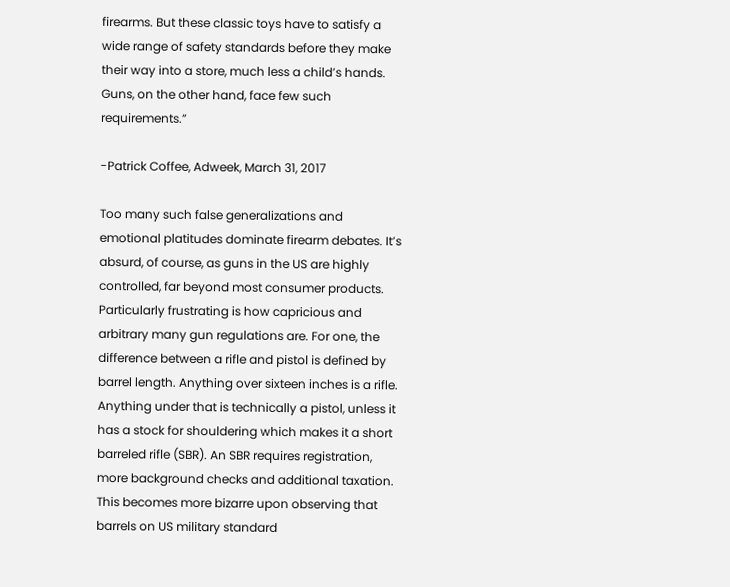firearms. But these classic toys have to satisfy a wide range of safety standards before they make their way into a store, much less a child’s hands. Guns, on the other hand, face few such requirements.”

-Patrick Coffee, Adweek, March 31, 2017

Too many such false generalizations and emotional platitudes dominate firearm debates. It’s absurd, of course, as guns in the US are highly controlled, far beyond most consumer products. Particularly frustrating is how capricious and arbitrary many gun regulations are. For one, the difference between a rifle and pistol is defined by barrel length. Anything over sixteen inches is a rifle. Anything under that is technically a pistol, unless it has a stock for shouldering which makes it a short barreled rifle (SBR). An SBR requires registration, more background checks and additional taxation. This becomes more bizarre upon observing that barrels on US military standard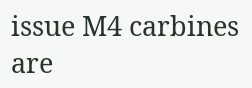issue M4 carbines are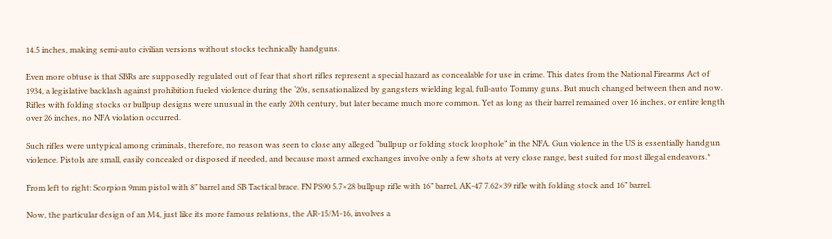14.5 inches, making semi-auto civilian versions without stocks technically handguns.

Even more obtuse is that SBRs are supposedly regulated out of fear that short rifles represent a special hazard as concealable for use in crime. This dates from the National Firearms Act of 1934, a legislative backlash against prohibition fueled violence during the ‘20s, sensationalized by gangsters wielding legal, full-auto Tommy guns. But much changed between then and now. Rifles with folding stocks or bullpup designs were unusual in the early 20th century, but later became much more common. Yet as long as their barrel remained over 16 inches, or entire length over 26 inches, no NFA violation occurred.

Such rifles were untypical among criminals, therefore, no reason was seen to close any alleged “bullpup or folding stock loophole” in the NFA. Gun violence in the US is essentially handgun violence. Pistols are small, easily concealed or disposed if needed, and because most armed exchanges involve only a few shots at very close range, best suited for most illegal endeavors.*

From left to right: Scorpion 9mm pistol with 8” barrel and SB Tactical brace. FN PS90 5.7×28 bullpup rifle with 16” barrel, AK-47 7.62×39 rifle with folding stock and 16” barrel.

Now, the particular design of an M4, just like its more famous relations, the AR-15/M-16, involves a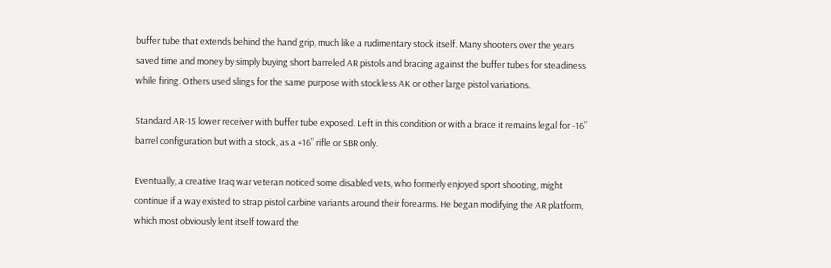buffer tube that extends behind the hand grip, much like a rudimentary stock itself. Many shooters over the years saved time and money by simply buying short barreled AR pistols and bracing against the buffer tubes for steadiness while firing. Others used slings for the same purpose with stockless AK or other large pistol variations.

Standard AR-15 lower receiver with buffer tube exposed. Left in this condition or with a brace it remains legal for -16” barrel configuration but with a stock, as a +16” rifle or SBR only.

Eventually, a creative Iraq war veteran noticed some disabled vets, who formerly enjoyed sport shooting, might continue if a way existed to strap pistol carbine variants around their forearms. He began modifying the AR platform, which most obviously lent itself toward the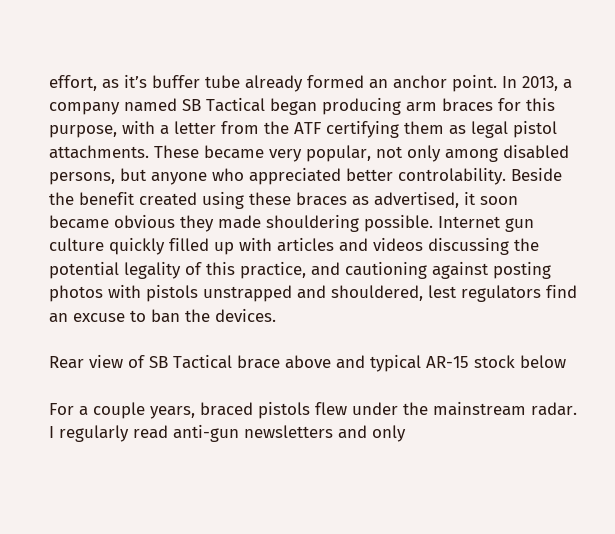effort, as it’s buffer tube already formed an anchor point. In 2013, a company named SB Tactical began producing arm braces for this purpose, with a letter from the ATF certifying them as legal pistol attachments. These became very popular, not only among disabled persons, but anyone who appreciated better controlability. Beside the benefit created using these braces as advertised, it soon became obvious they made shouldering possible. Internet gun culture quickly filled up with articles and videos discussing the potential legality of this practice, and cautioning against posting photos with pistols unstrapped and shouldered, lest regulators find an excuse to ban the devices.

Rear view of SB Tactical brace above and typical AR-15 stock below

For a couple years, braced pistols flew under the mainstream radar. I regularly read anti-gun newsletters and only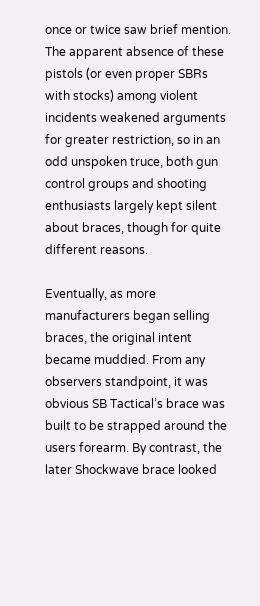once or twice saw brief mention. The apparent absence of these pistols (or even proper SBRs with stocks) among violent incidents weakened arguments for greater restriction, so in an odd unspoken truce, both gun control groups and shooting enthusiasts largely kept silent about braces, though for quite different reasons.

Eventually, as more manufacturers began selling braces, the original intent became muddied. From any observers standpoint, it was obvious SB Tactical’s brace was built to be strapped around the users forearm. By contrast, the later Shockwave brace looked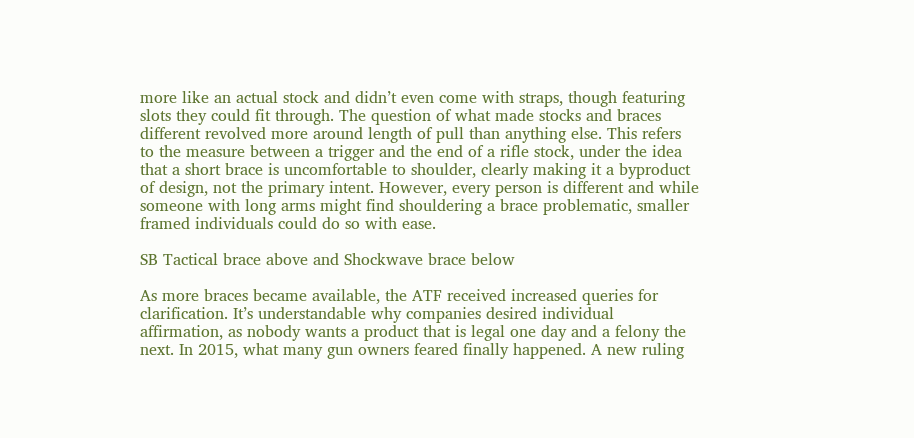more like an actual stock and didn’t even come with straps, though featuring slots they could fit through. The question of what made stocks and braces different revolved more around length of pull than anything else. This refers to the measure between a trigger and the end of a rifle stock, under the idea that a short brace is uncomfortable to shoulder, clearly making it a byproduct of design, not the primary intent. However, every person is different and while someone with long arms might find shouldering a brace problematic, smaller framed individuals could do so with ease.

SB Tactical brace above and Shockwave brace below

As more braces became available, the ATF received increased queries for clarification. It’s understandable why companies desired individual affirmation, as nobody wants a product that is legal one day and a felony the next. In 2015, what many gun owners feared finally happened. A new ruling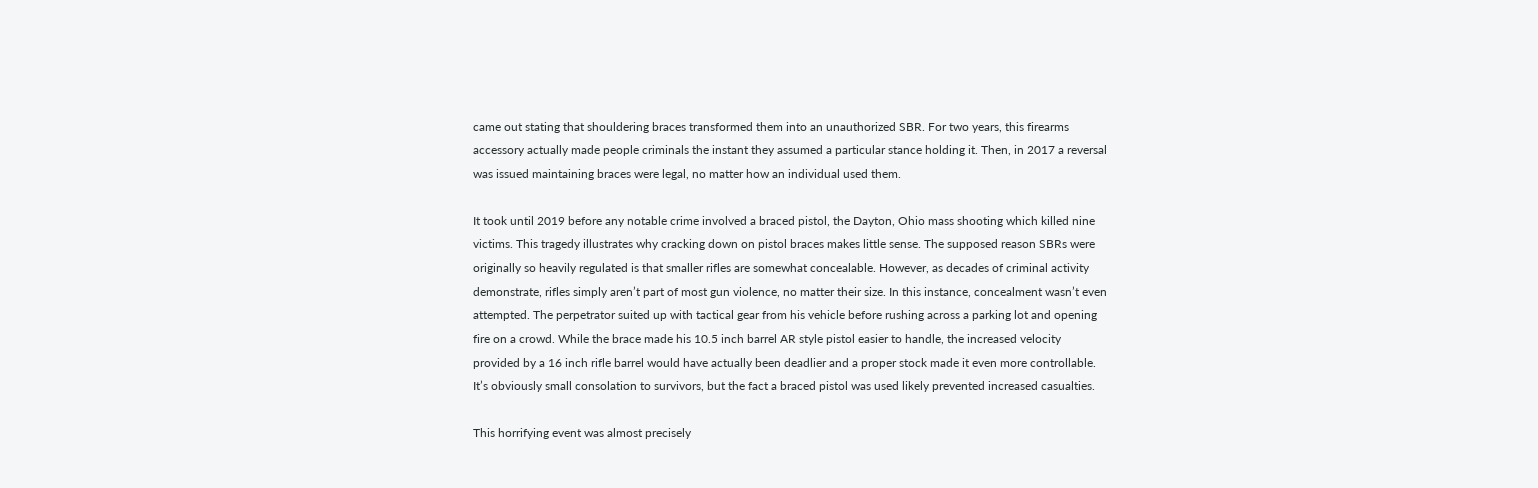came out stating that shouldering braces transformed them into an unauthorized SBR. For two years, this firearms accessory actually made people criminals the instant they assumed a particular stance holding it. Then, in 2017 a reversal was issued maintaining braces were legal, no matter how an individual used them.

It took until 2019 before any notable crime involved a braced pistol, the Dayton, Ohio mass shooting which killed nine victims. This tragedy illustrates why cracking down on pistol braces makes little sense. The supposed reason SBRs were originally so heavily regulated is that smaller rifles are somewhat concealable. However, as decades of criminal activity demonstrate, rifles simply aren’t part of most gun violence, no matter their size. In this instance, concealment wasn’t even attempted. The perpetrator suited up with tactical gear from his vehicle before rushing across a parking lot and opening fire on a crowd. While the brace made his 10.5 inch barrel AR style pistol easier to handle, the increased velocity provided by a 16 inch rifle barrel would have actually been deadlier and a proper stock made it even more controllable. It’s obviously small consolation to survivors, but the fact a braced pistol was used likely prevented increased casualties.

This horrifying event was almost precisely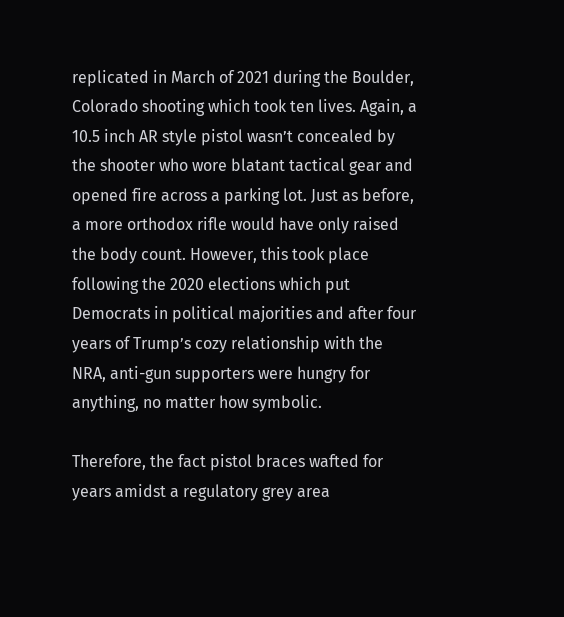replicated in March of 2021 during the Boulder, Colorado shooting which took ten lives. Again, a 10.5 inch AR style pistol wasn’t concealed by the shooter who wore blatant tactical gear and opened fire across a parking lot. Just as before, a more orthodox rifle would have only raised the body count. However, this took place following the 2020 elections which put Democrats in political majorities and after four years of Trump’s cozy relationship with the NRA, anti-gun supporters were hungry for anything, no matter how symbolic.

Therefore, the fact pistol braces wafted for years amidst a regulatory grey area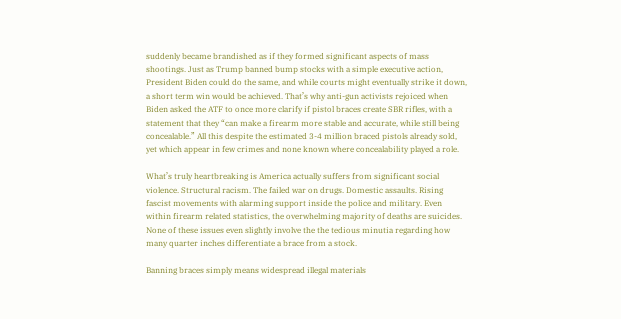suddenly became brandished as if they formed significant aspects of mass shootings. Just as Trump banned bump stocks with a simple executive action, President Biden could do the same, and while courts might eventually strike it down, a short term win would be achieved. That’s why anti-gun activists rejoiced when Biden asked the ATF to once more clarify if pistol braces create SBR rifles, with a statement that they “can make a firearm more stable and accurate, while still being concealable.” All this despite the estimated 3-4 million braced pistols already sold, yet which appear in few crimes and none known where concealability played a role.

What’s truly heartbreaking is America actually suffers from significant social violence. Structural racism. The failed war on drugs. Domestic assaults. Rising fascist movements with alarming support inside the police and military. Even within firearm related statistics, the overwhelming majority of deaths are suicides. None of these issues even slightly involve the the tedious minutia regarding how many quarter inches differentiate a brace from a stock.

Banning braces simply means widespread illegal materials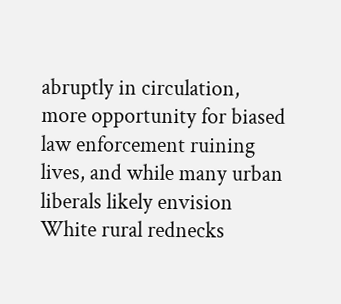abruptly in circulation, more opportunity for biased law enforcement ruining lives, and while many urban liberals likely envision White rural rednecks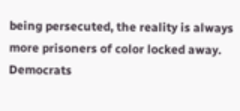being persecuted, the reality is always more prisoners of color locked away. Democrats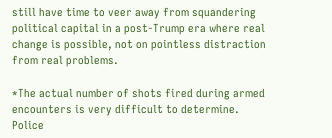still have time to veer away from squandering political capital in a post-Trump era where real change is possible, not on pointless distraction from real problems.

*The actual number of shots fired during armed encounters is very difficult to determine. Police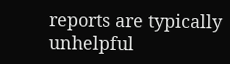reports are typically unhelpful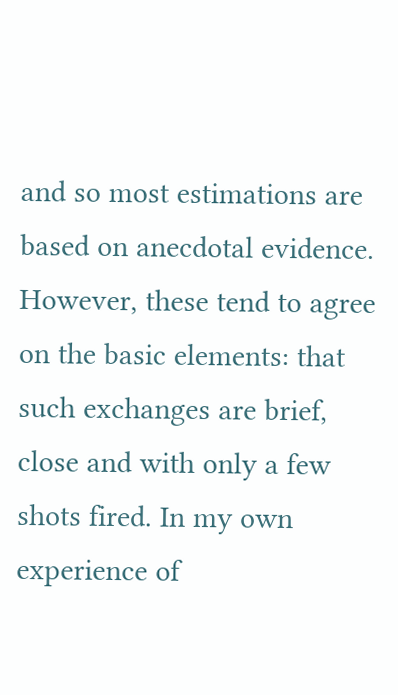and so most estimations are based on anecdotal evidence. However, these tend to agree on the basic elements: that such exchanges are brief, close and with only a few shots fired. In my own experience of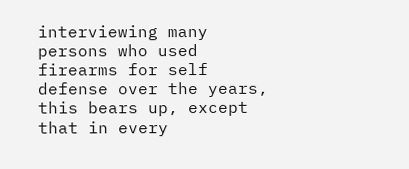interviewing many persons who used firearms for self defense over the years, this bears up, except that in every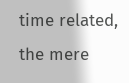time related, the mere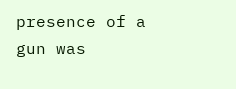presence of a gun was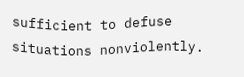sufficient to defuse situations nonviolently.